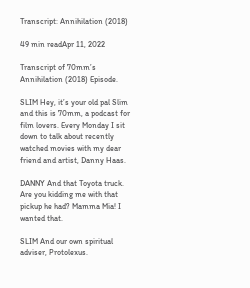Transcript: Annihilation (2018)

49 min readApr 11, 2022

Transcript of 70mm’s Annihilation (2018) Episode.

SLIM Hey, it’s your old pal Slim and this is 70mm, a podcast for film lovers. Every Monday I sit down to talk about recently watched movies with my dear friend and artist, Danny Haas.

DANNY And that Toyota truck. Are you kidding me with that pickup he had? Mamma Mia! I wanted that.

SLIM And our own spiritual adviser, Protolexus.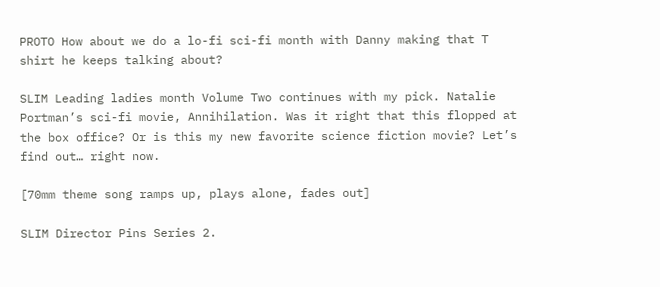PROTO How about we do a lo-fi sci-fi month with Danny making that T shirt he keeps talking about?

SLIM Leading ladies month Volume Two continues with my pick. Natalie Portman’s sci-fi movie, Annihilation. Was it right that this flopped at the box office? Or is this my new favorite science fiction movie? Let’s find out… right now.

[70mm theme song ramps up, plays alone, fades out]

SLIM Director Pins Series 2.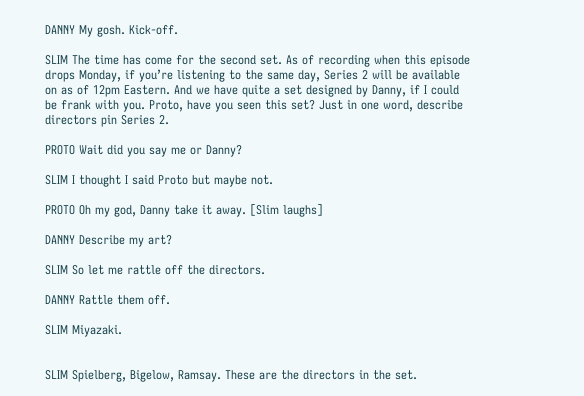DANNY My gosh. Kick-off.

SLIM The time has come for the second set. As of recording when this episode drops Monday, if you’re listening to the same day, Series 2 will be available on as of 12pm Eastern. And we have quite a set designed by Danny, if I could be frank with you. Proto, have you seen this set? Just in one word, describe directors pin Series 2.

PROTO Wait did you say me or Danny?

SLIM I thought I said Proto but maybe not.

PROTO Oh my god, Danny take it away. [Slim laughs]

DANNY Describe my art?

SLIM So let me rattle off the directors.

DANNY Rattle them off.

SLIM Miyazaki.


SLIM Spielberg, Bigelow, Ramsay. These are the directors in the set.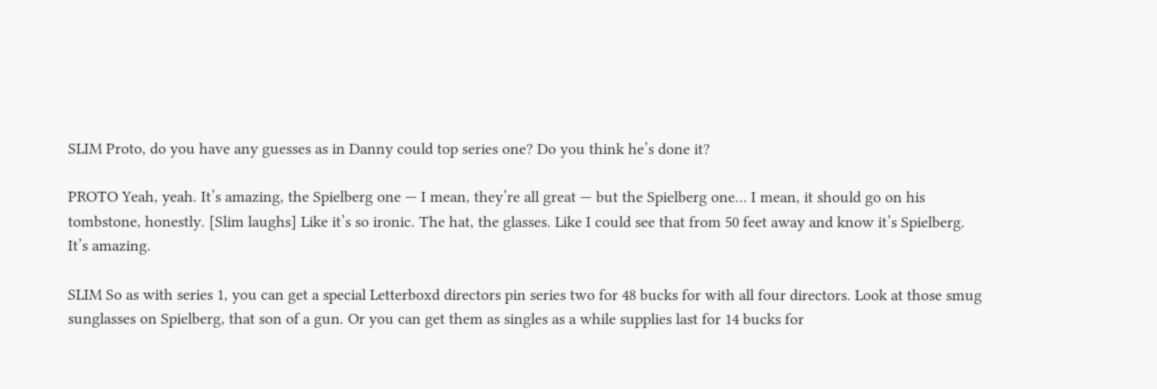SLIM Proto, do you have any guesses as in Danny could top series one? Do you think he’s done it?

PROTO Yeah, yeah. It’s amazing, the Spielberg one — I mean, they’re all great — but the Spielberg one… I mean, it should go on his tombstone, honestly. [Slim laughs] Like it’s so ironic. The hat, the glasses. Like I could see that from 50 feet away and know it’s Spielberg. It’s amazing.

SLIM So as with series 1, you can get a special Letterboxd directors pin series two for 48 bucks for with all four directors. Look at those smug sunglasses on Spielberg, that son of a gun. Or you can get them as singles as a while supplies last for 14 bucks for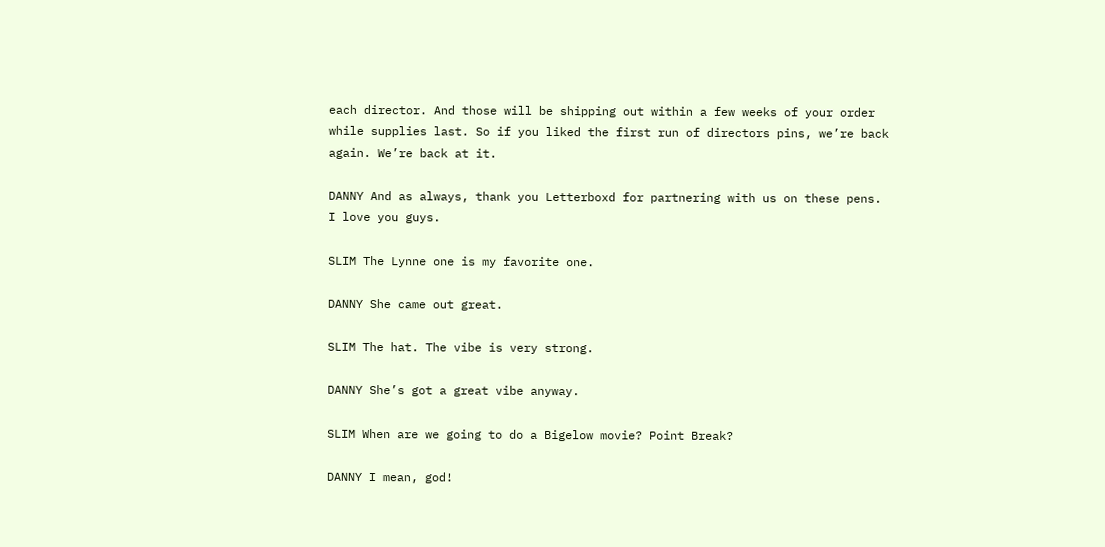each director. And those will be shipping out within a few weeks of your order while supplies last. So if you liked the first run of directors pins, we’re back again. We’re back at it.

DANNY And as always, thank you Letterboxd for partnering with us on these pens. I love you guys.

SLIM The Lynne one is my favorite one.

DANNY She came out great.

SLIM The hat. The vibe is very strong.

DANNY She’s got a great vibe anyway.

SLIM When are we going to do a Bigelow movie? Point Break?

DANNY I mean, god!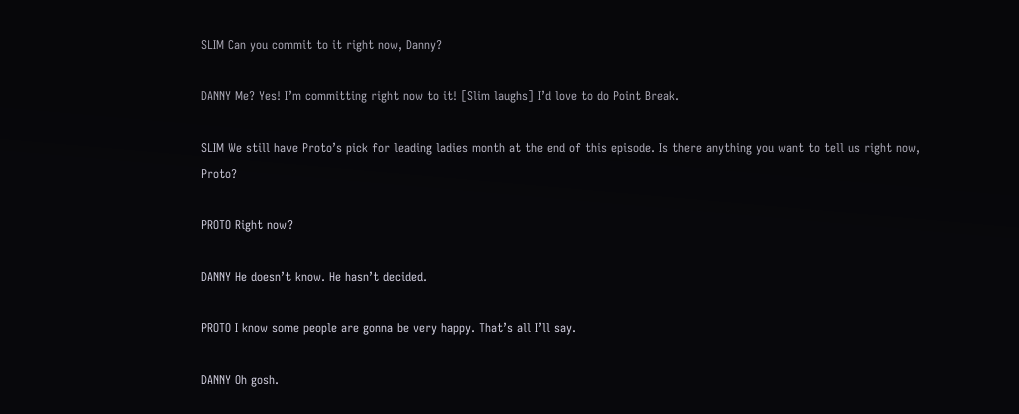SLIM Can you commit to it right now, Danny?

DANNY Me? Yes! I’m committing right now to it! [Slim laughs] I’d love to do Point Break.

SLIM We still have Proto’s pick for leading ladies month at the end of this episode. Is there anything you want to tell us right now, Proto?

PROTO Right now?

DANNY He doesn’t know. He hasn’t decided.

PROTO I know some people are gonna be very happy. That’s all I’ll say.

DANNY Oh gosh.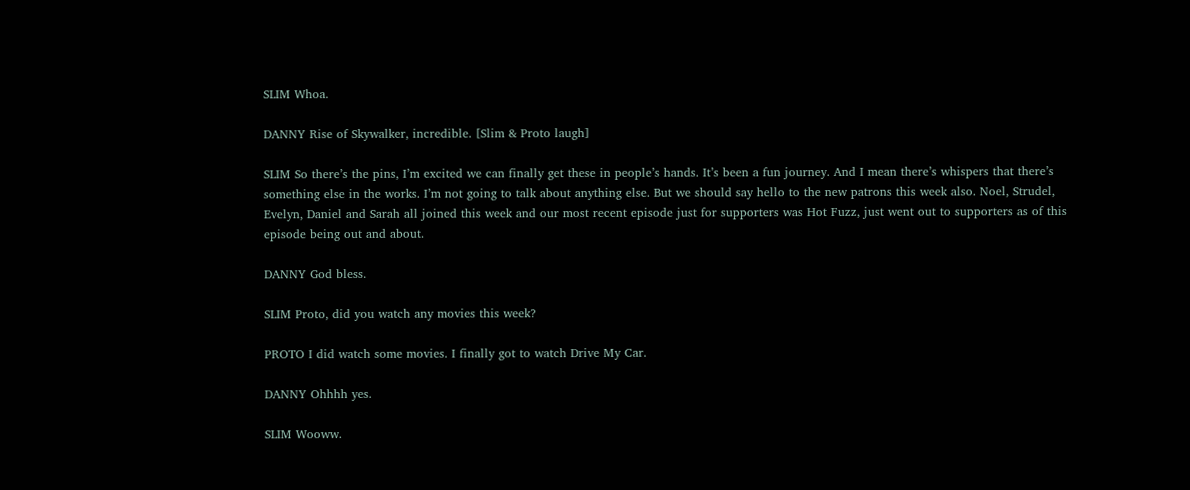SLIM Whoa.

DANNY Rise of Skywalker, incredible. [Slim & Proto laugh]

SLIM So there’s the pins, I’m excited we can finally get these in people’s hands. It’s been a fun journey. And I mean there’s whispers that there’s something else in the works. I’m not going to talk about anything else. But we should say hello to the new patrons this week also. Noel, Strudel, Evelyn, Daniel and Sarah all joined this week and our most recent episode just for supporters was Hot Fuzz, just went out to supporters as of this episode being out and about.

DANNY God bless.

SLIM Proto, did you watch any movies this week?

PROTO I did watch some movies. I finally got to watch Drive My Car.

DANNY Ohhhh yes.

SLIM Wooww.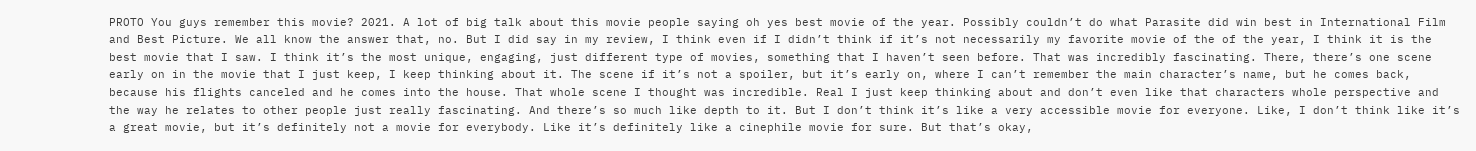PROTO You guys remember this movie? 2021. A lot of big talk about this movie people saying oh yes best movie of the year. Possibly couldn’t do what Parasite did win best in International Film and Best Picture. We all know the answer that, no. But I did say in my review, I think even if I didn’t think if it’s not necessarily my favorite movie of the of the year, I think it is the best movie that I saw. I think it’s the most unique, engaging, just different type of movies, something that I haven’t seen before. That was incredibly fascinating. There, there’s one scene early on in the movie that I just keep, I keep thinking about it. The scene if it’s not a spoiler, but it’s early on, where I can’t remember the main character’s name, but he comes back, because his flights canceled and he comes into the house. That whole scene I thought was incredible. Real I just keep thinking about and don’t even like that characters whole perspective and the way he relates to other people just really fascinating. And there’s so much like depth to it. But I don’t think it’s like a very accessible movie for everyone. Like, I don’t think like it’s a great movie, but it’s definitely not a movie for everybody. Like it’s definitely like a cinephile movie for sure. But that’s okay,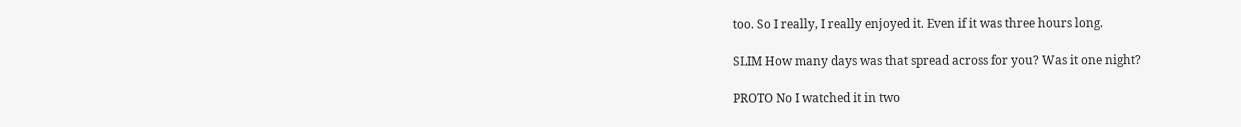too. So I really, I really enjoyed it. Even if it was three hours long.

SLIM How many days was that spread across for you? Was it one night?

PROTO No I watched it in two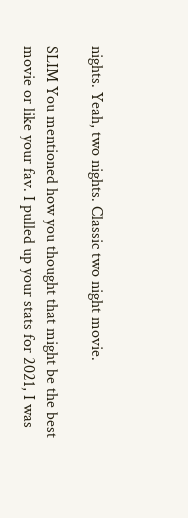nights. Yeah, two nights. Classic two night movie.

SLIM You mentioned how you thought that might be the best movie or like your fav. I pulled up your stats for 2021, I was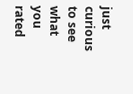just curious to see what you rated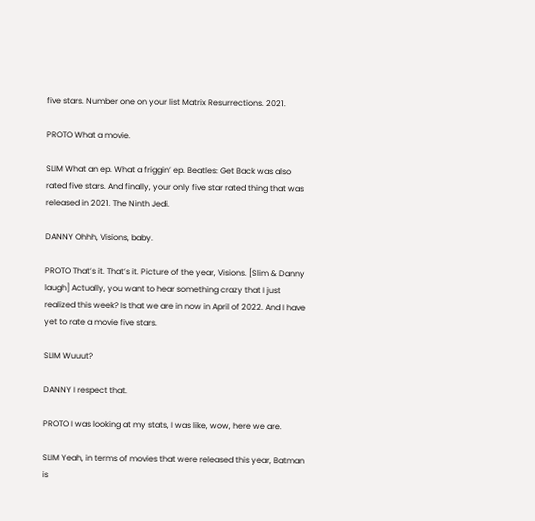five stars. Number one on your list Matrix Resurrections. 2021.

PROTO What a movie.

SLIM What an ep. What a friggin’ ep. Beatles: Get Back was also rated five stars. And finally, your only five star rated thing that was released in 2021. The Ninth Jedi.

DANNY Ohhh, Visions, baby.

PROTO That’s it. That’s it. Picture of the year, Visions. [Slim & Danny laugh] Actually, you want to hear something crazy that I just realized this week? Is that we are in now in April of 2022. And I have yet to rate a movie five stars.

SLIM Wuuut?

DANNY I respect that.

PROTO I was looking at my stats, I was like, wow, here we are.

SLIM Yeah, in terms of movies that were released this year, Batman is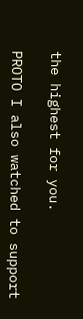the highest for you.

PROTO I also watched to support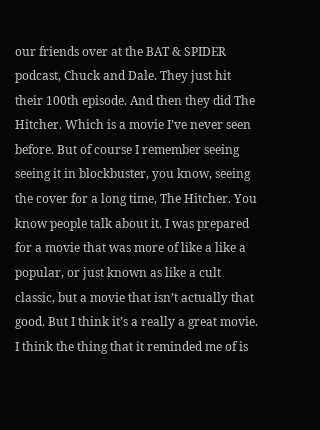our friends over at the BAT & SPIDER podcast, Chuck and Dale. They just hit their 100th episode. And then they did The Hitcher. Which is a movie I’ve never seen before. But of course I remember seeing seeing it in blockbuster, you know, seeing the cover for a long time, The Hitcher. You know people talk about it. I was prepared for a movie that was more of like a like a popular, or just known as like a cult classic, but a movie that isn’t actually that good. But I think it’s a really a great movie. I think the thing that it reminded me of is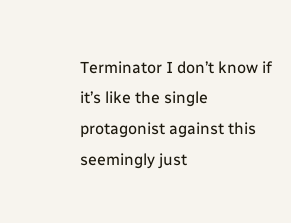Terminator I don’t know if it’s like the single protagonist against this seemingly just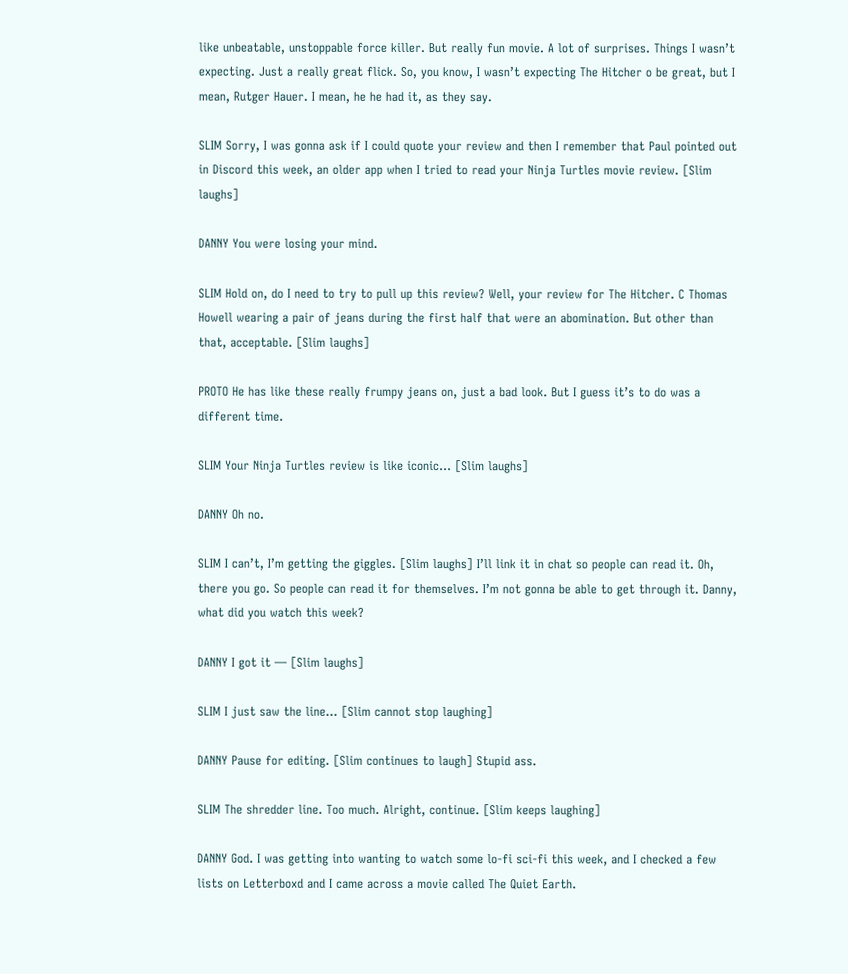like unbeatable, unstoppable force killer. But really fun movie. A lot of surprises. Things I wasn’t expecting. Just a really great flick. So, you know, I wasn’t expecting The Hitcher o be great, but I mean, Rutger Hauer. I mean, he he had it, as they say.

SLIM Sorry, I was gonna ask if I could quote your review and then I remember that Paul pointed out in Discord this week, an older app when I tried to read your Ninja Turtles movie review. [Slim laughs]

DANNY You were losing your mind.

SLIM Hold on, do I need to try to pull up this review? Well, your review for The Hitcher. C Thomas Howell wearing a pair of jeans during the first half that were an abomination. But other than that, acceptable. [Slim laughs]

PROTO He has like these really frumpy jeans on, just a bad look. But I guess it’s to do was a different time.

SLIM Your Ninja Turtles review is like iconic… [Slim laughs]

DANNY Oh no.

SLIM I can’t, I’m getting the giggles. [Slim laughs] I’ll link it in chat so people can read it. Oh, there you go. So people can read it for themselves. I’m not gonna be able to get through it. Danny, what did you watch this week?

DANNY I got it — [Slim laughs]

SLIM I just saw the line… [Slim cannot stop laughing]

DANNY Pause for editing. [Slim continues to laugh] Stupid ass.

SLIM The shredder line. Too much. Alright, continue. [Slim keeps laughing]

DANNY God. I was getting into wanting to watch some lo-fi sci-fi this week, and I checked a few lists on Letterboxd and I came across a movie called The Quiet Earth.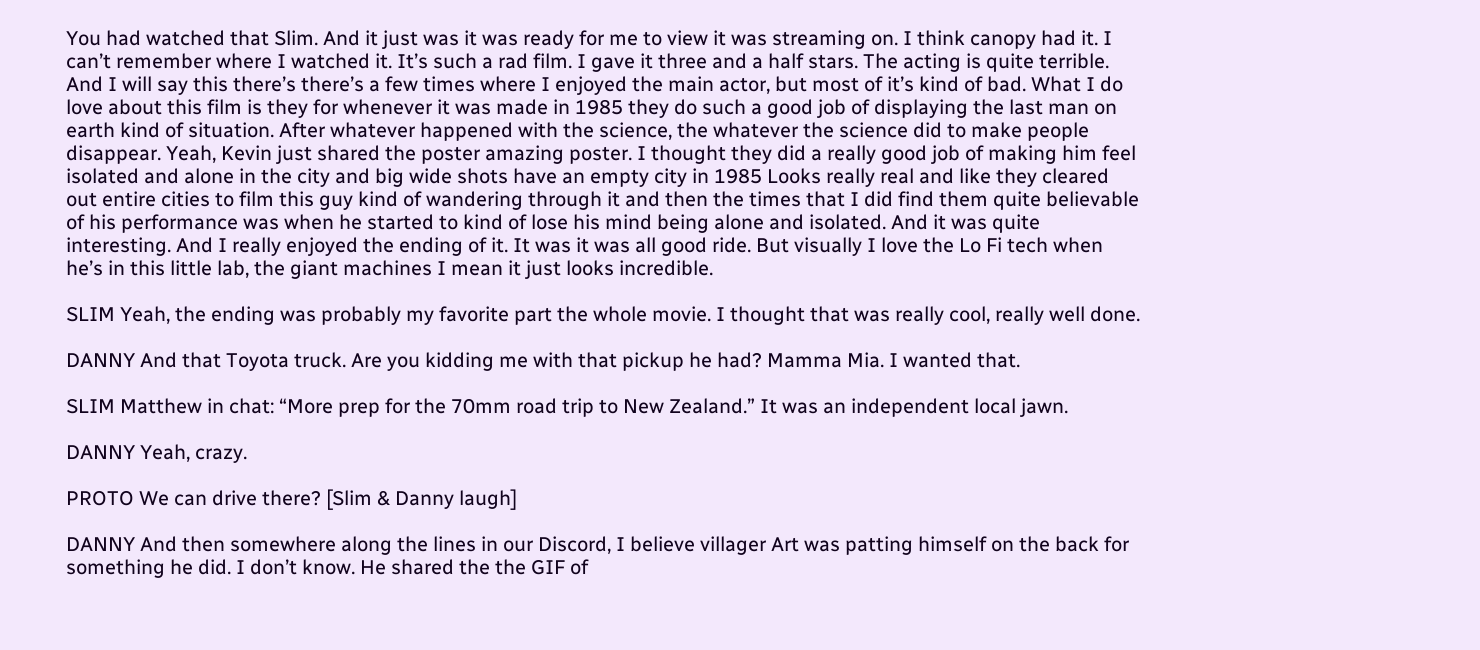You had watched that Slim. And it just was it was ready for me to view it was streaming on. I think canopy had it. I can’t remember where I watched it. It’s such a rad film. I gave it three and a half stars. The acting is quite terrible. And I will say this there’s there’s a few times where I enjoyed the main actor, but most of it’s kind of bad. What I do love about this film is they for whenever it was made in 1985 they do such a good job of displaying the last man on earth kind of situation. After whatever happened with the science, the whatever the science did to make people disappear. Yeah, Kevin just shared the poster amazing poster. I thought they did a really good job of making him feel isolated and alone in the city and big wide shots have an empty city in 1985 Looks really real and like they cleared out entire cities to film this guy kind of wandering through it and then the times that I did find them quite believable of his performance was when he started to kind of lose his mind being alone and isolated. And it was quite interesting. And I really enjoyed the ending of it. It was it was all good ride. But visually I love the Lo Fi tech when he’s in this little lab, the giant machines I mean it just looks incredible.

SLIM Yeah, the ending was probably my favorite part the whole movie. I thought that was really cool, really well done.

DANNY And that Toyota truck. Are you kidding me with that pickup he had? Mamma Mia. I wanted that.

SLIM Matthew in chat: “More prep for the 70mm road trip to New Zealand.” It was an independent local jawn.

DANNY Yeah, crazy.

PROTO We can drive there? [Slim & Danny laugh]

DANNY And then somewhere along the lines in our Discord, I believe villager Art was patting himself on the back for something he did. I don’t know. He shared the the GIF of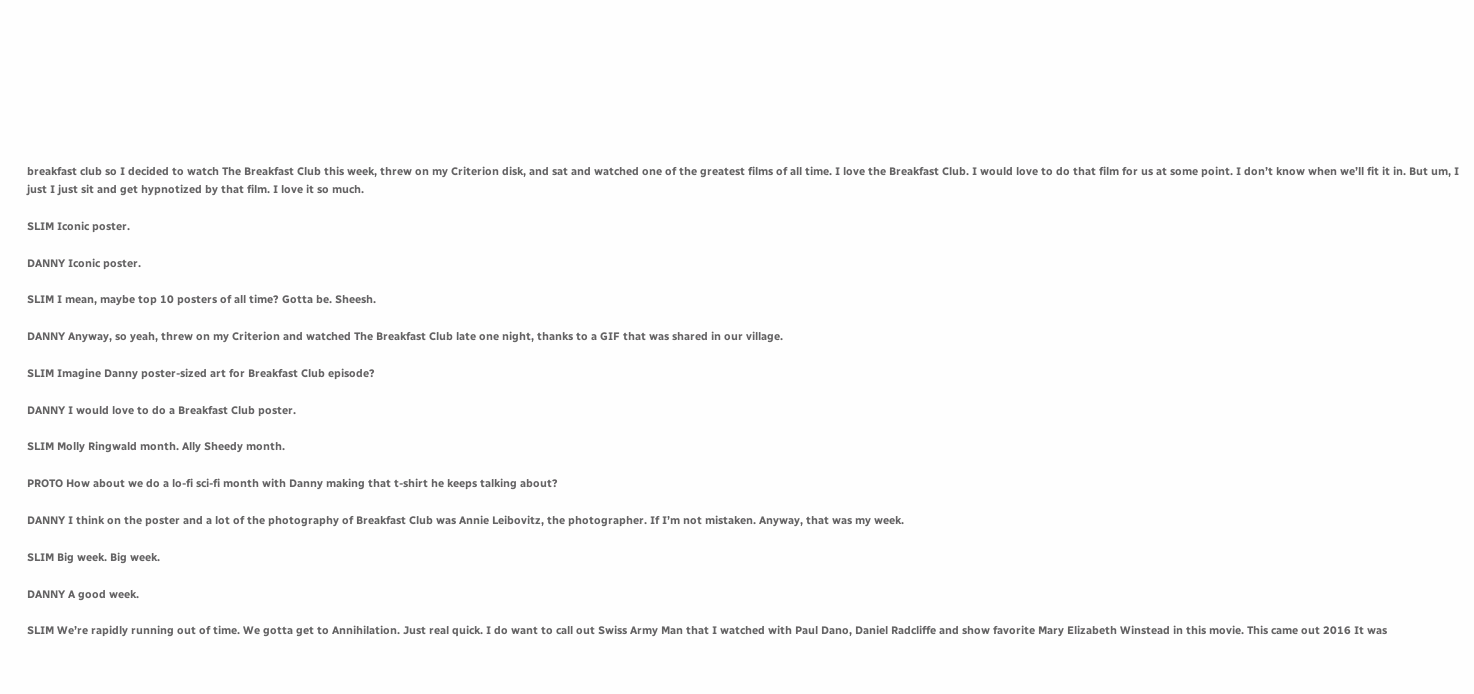breakfast club so I decided to watch The Breakfast Club this week, threw on my Criterion disk, and sat and watched one of the greatest films of all time. I love the Breakfast Club. I would love to do that film for us at some point. I don’t know when we’ll fit it in. But um, I just I just sit and get hypnotized by that film. I love it so much.

SLIM Iconic poster.

DANNY Iconic poster.

SLIM I mean, maybe top 10 posters of all time? Gotta be. Sheesh.

DANNY Anyway, so yeah, threw on my Criterion and watched The Breakfast Club late one night, thanks to a GIF that was shared in our village.

SLIM Imagine Danny poster-sized art for Breakfast Club episode?

DANNY I would love to do a Breakfast Club poster.

SLIM Molly Ringwald month. Ally Sheedy month.

PROTO How about we do a lo-fi sci-fi month with Danny making that t-shirt he keeps talking about?

DANNY I think on the poster and a lot of the photography of Breakfast Club was Annie Leibovitz, the photographer. If I’m not mistaken. Anyway, that was my week.

SLIM Big week. Big week.

DANNY A good week.

SLIM We’re rapidly running out of time. We gotta get to Annihilation. Just real quick. I do want to call out Swiss Army Man that I watched with Paul Dano, Daniel Radcliffe and show favorite Mary Elizabeth Winstead in this movie. This came out 2016 It was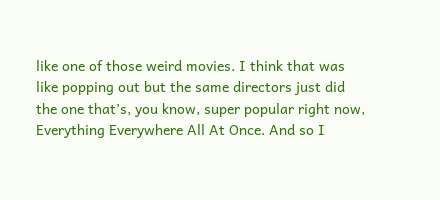like one of those weird movies. I think that was like popping out but the same directors just did the one that’s, you know, super popular right now, Everything Everywhere All At Once. And so I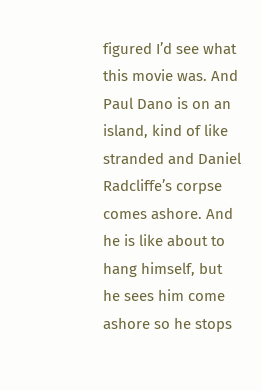figured I’d see what this movie was. And Paul Dano is on an island, kind of like stranded and Daniel Radcliffe’s corpse comes ashore. And he is like about to hang himself, but he sees him come ashore so he stops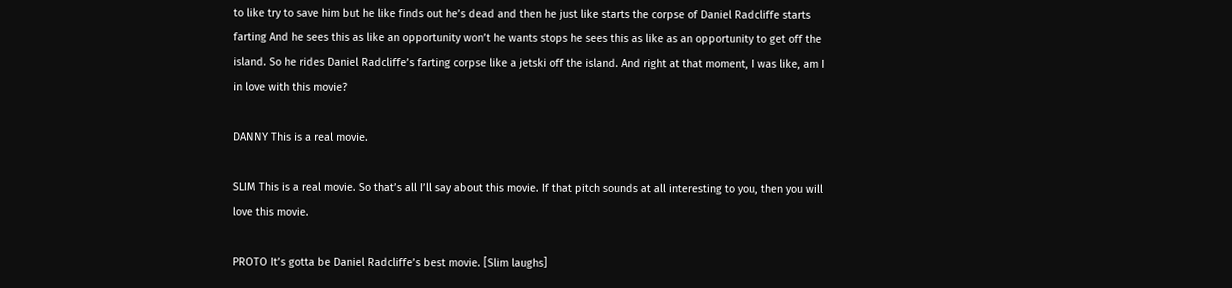to like try to save him but he like finds out he’s dead and then he just like starts the corpse of Daniel Radcliffe starts farting And he sees this as like an opportunity won’t he wants stops he sees this as like as an opportunity to get off the island. So he rides Daniel Radcliffe’s farting corpse like a jetski off the island. And right at that moment, I was like, am I in love with this movie?

DANNY This is a real movie.

SLIM This is a real movie. So that’s all I’ll say about this movie. If that pitch sounds at all interesting to you, then you will love this movie.

PROTO It’s gotta be Daniel Radcliffe’s best movie. [Slim laughs]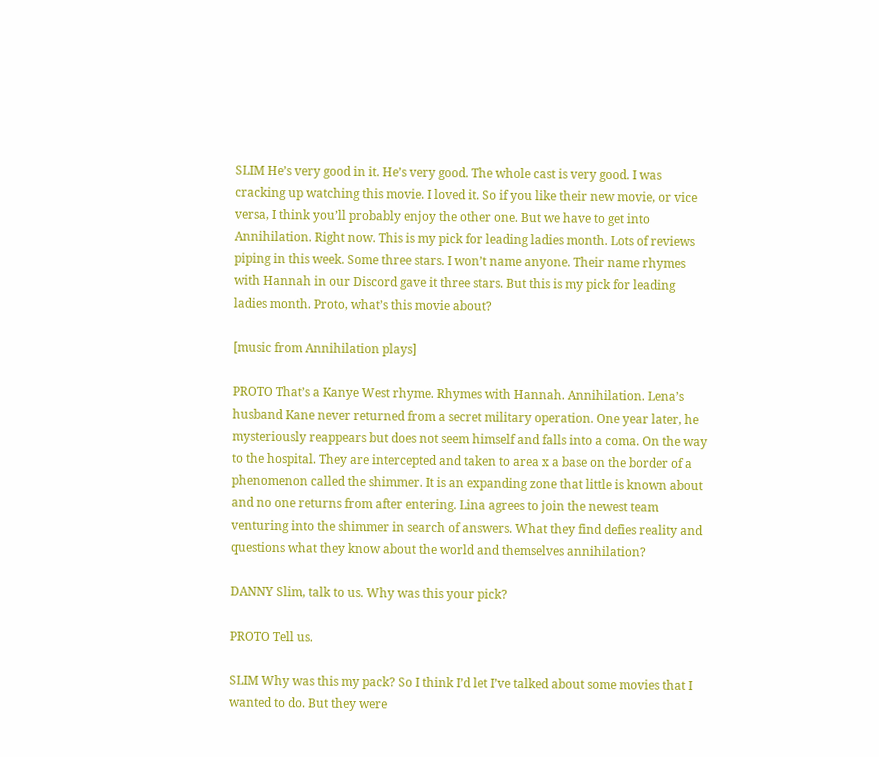SLIM He’s very good in it. He’s very good. The whole cast is very good. I was cracking up watching this movie. I loved it. So if you like their new movie, or vice versa, I think you’ll probably enjoy the other one. But we have to get into Annihilation. Right now. This is my pick for leading ladies month. Lots of reviews piping in this week. Some three stars. I won’t name anyone. Their name rhymes with Hannah in our Discord gave it three stars. But this is my pick for leading ladies month. Proto, what’s this movie about?

[music from Annihilation plays]

PROTO That’s a Kanye West rhyme. Rhymes with Hannah. Annihilation. Lena’s husband Kane never returned from a secret military operation. One year later, he mysteriously reappears but does not seem himself and falls into a coma. On the way to the hospital. They are intercepted and taken to area x a base on the border of a phenomenon called the shimmer. It is an expanding zone that little is known about and no one returns from after entering. Lina agrees to join the newest team venturing into the shimmer in search of answers. What they find defies reality and questions what they know about the world and themselves annihilation?

DANNY Slim, talk to us. Why was this your pick?

PROTO Tell us.

SLIM Why was this my pack? So I think I’d let I’ve talked about some movies that I wanted to do. But they were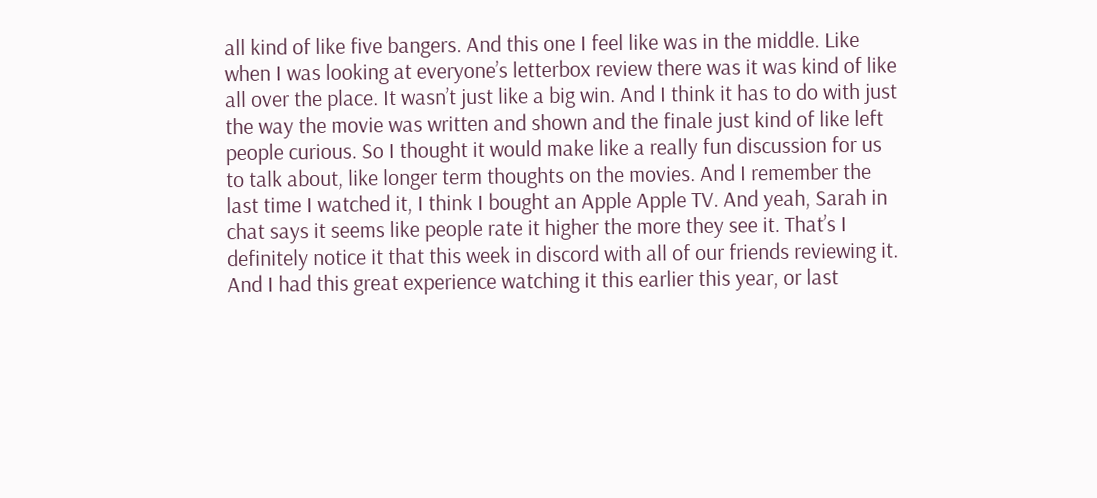all kind of like five bangers. And this one I feel like was in the middle. Like when I was looking at everyone’s letterbox review there was it was kind of like all over the place. It wasn’t just like a big win. And I think it has to do with just the way the movie was written and shown and the finale just kind of like left people curious. So I thought it would make like a really fun discussion for us to talk about, like longer term thoughts on the movies. And I remember the last time I watched it, I think I bought an Apple Apple TV. And yeah, Sarah in chat says it seems like people rate it higher the more they see it. That’s I definitely notice it that this week in discord with all of our friends reviewing it. And I had this great experience watching it this earlier this year, or last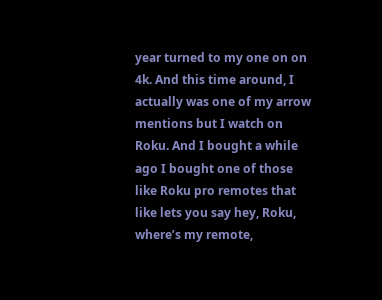year turned to my one on on 4k. And this time around, I actually was one of my arrow mentions but I watch on Roku. And I bought a while ago I bought one of those like Roku pro remotes that like lets you say hey, Roku, where’s my remote,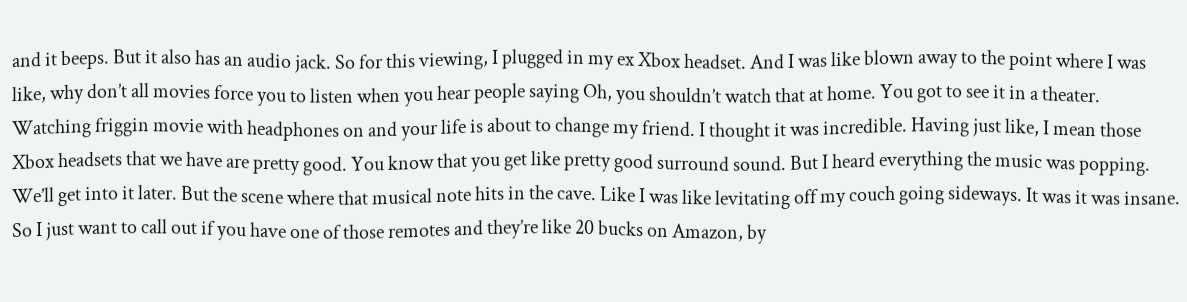and it beeps. But it also has an audio jack. So for this viewing, I plugged in my ex Xbox headset. And I was like blown away to the point where I was like, why don’t all movies force you to listen when you hear people saying Oh, you shouldn’t watch that at home. You got to see it in a theater. Watching friggin movie with headphones on and your life is about to change my friend. I thought it was incredible. Having just like, I mean those Xbox headsets that we have are pretty good. You know that you get like pretty good surround sound. But I heard everything the music was popping. We’ll get into it later. But the scene where that musical note hits in the cave. Like I was like levitating off my couch going sideways. It was it was insane. So I just want to call out if you have one of those remotes and they’re like 20 bucks on Amazon, by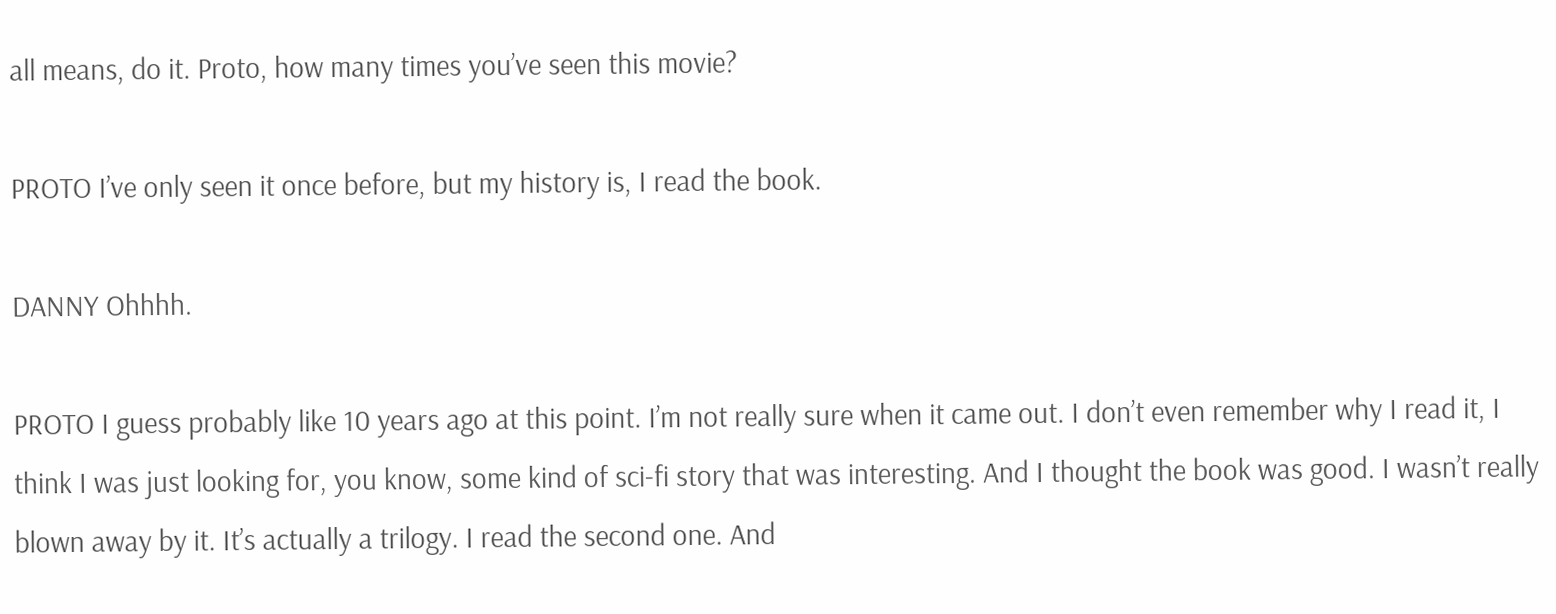all means, do it. Proto, how many times you’ve seen this movie?

PROTO I’ve only seen it once before, but my history is, I read the book.

DANNY Ohhhh.

PROTO I guess probably like 10 years ago at this point. I’m not really sure when it came out. I don’t even remember why I read it, I think I was just looking for, you know, some kind of sci-fi story that was interesting. And I thought the book was good. I wasn’t really blown away by it. It’s actually a trilogy. I read the second one. And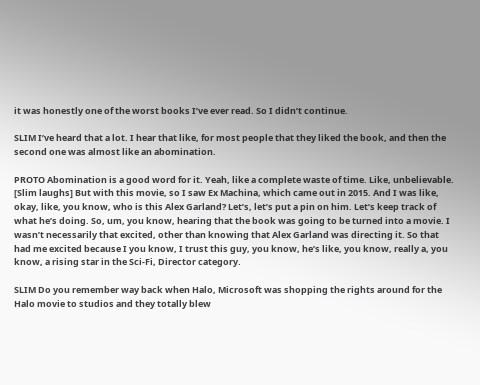it was honestly one of the worst books I’ve ever read. So I didn’t continue.

SLIM I’ve heard that a lot. I hear that like, for most people that they liked the book, and then the second one was almost like an abomination.

PROTO Abomination is a good word for it. Yeah, like a complete waste of time. Like, unbelievable. [Slim laughs] But with this movie, so I saw Ex Machina, which came out in 2015. And I was like, okay, like, you know, who is this Alex Garland? Let’s, let’s put a pin on him. Let’s keep track of what he’s doing. So, um, you know, hearing that the book was going to be turned into a movie. I wasn’t necessarily that excited, other than knowing that Alex Garland was directing it. So that had me excited because I you know, I trust this guy, you know, he’s like, you know, really a, you know, a rising star in the Sci-Fi, Director category.

SLIM Do you remember way back when Halo, Microsoft was shopping the rights around for the Halo movie to studios and they totally blew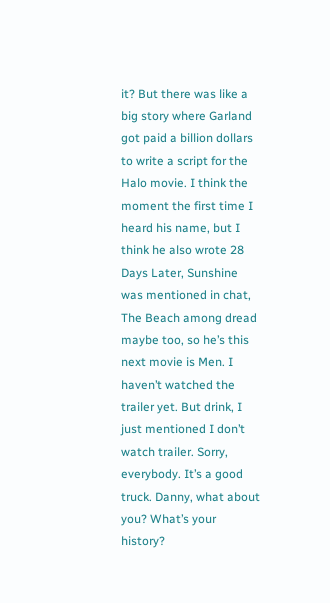it? But there was like a big story where Garland got paid a billion dollars to write a script for the Halo movie. I think the moment the first time I heard his name, but I think he also wrote 28 Days Later, Sunshine was mentioned in chat, The Beach among dread maybe too, so he’s this next movie is Men. I haven’t watched the trailer yet. But drink, I just mentioned I don’t watch trailer. Sorry, everybody. It’s a good truck. Danny, what about you? What’s your history?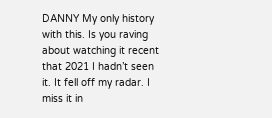DANNY My only history with this. Is you raving about watching it recent that 2021 I hadn’t seen it. It fell off my radar. I miss it in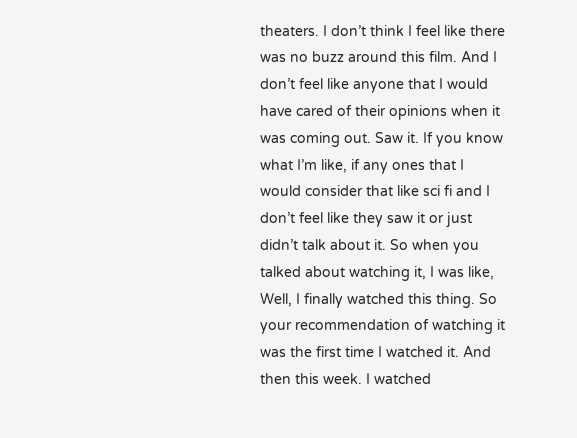theaters. I don’t think I feel like there was no buzz around this film. And I don’t feel like anyone that I would have cared of their opinions when it was coming out. Saw it. If you know what I’m like, if any ones that I would consider that like sci fi and I don’t feel like they saw it or just didn’t talk about it. So when you talked about watching it, I was like, Well, I finally watched this thing. So your recommendation of watching it was the first time I watched it. And then this week. I watched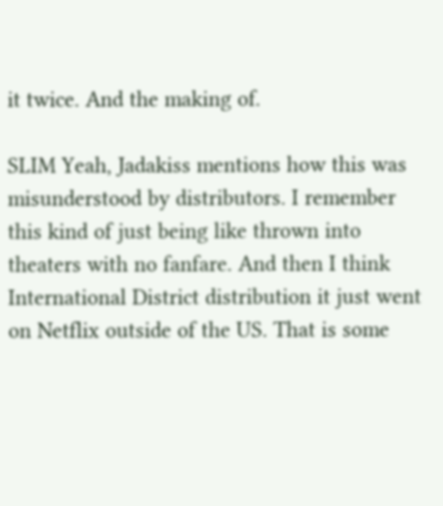it twice. And the making of.

SLIM Yeah, Jadakiss mentions how this was misunderstood by distributors. I remember this kind of just being like thrown into theaters with no fanfare. And then I think International District distribution it just went on Netflix outside of the US. That is some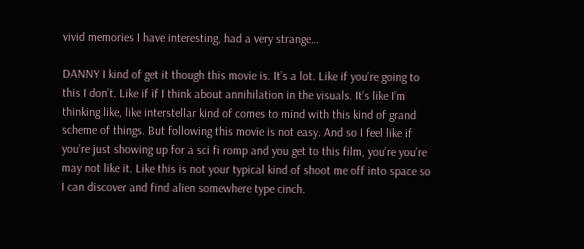vivid memories I have interesting, had a very strange…

DANNY I kind of get it though this movie is. It’s a lot. Like if you’re going to this I don’t. Like if if I think about annihilation in the visuals. It’s like I’m thinking like, like interstellar kind of comes to mind with this kind of grand scheme of things. But following this movie is not easy. And so I feel like if you’re just showing up for a sci fi romp and you get to this film, you’re you’re may not like it. Like this is not your typical kind of shoot me off into space so I can discover and find alien somewhere type cinch.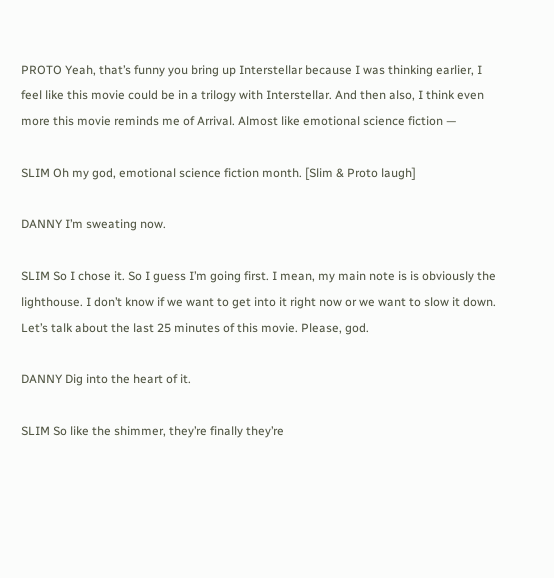PROTO Yeah, that’s funny you bring up Interstellar because I was thinking earlier, I feel like this movie could be in a trilogy with Interstellar. And then also, I think even more this movie reminds me of Arrival. Almost like emotional science fiction —

SLIM Oh my god, emotional science fiction month. [Slim & Proto laugh]

DANNY I’m sweating now.

SLIM So I chose it. So I guess I’m going first. I mean, my main note is is obviously the lighthouse. I don’t know if we want to get into it right now or we want to slow it down. Let’s talk about the last 25 minutes of this movie. Please, god.

DANNY Dig into the heart of it.

SLIM So like the shimmer, they’re finally they’re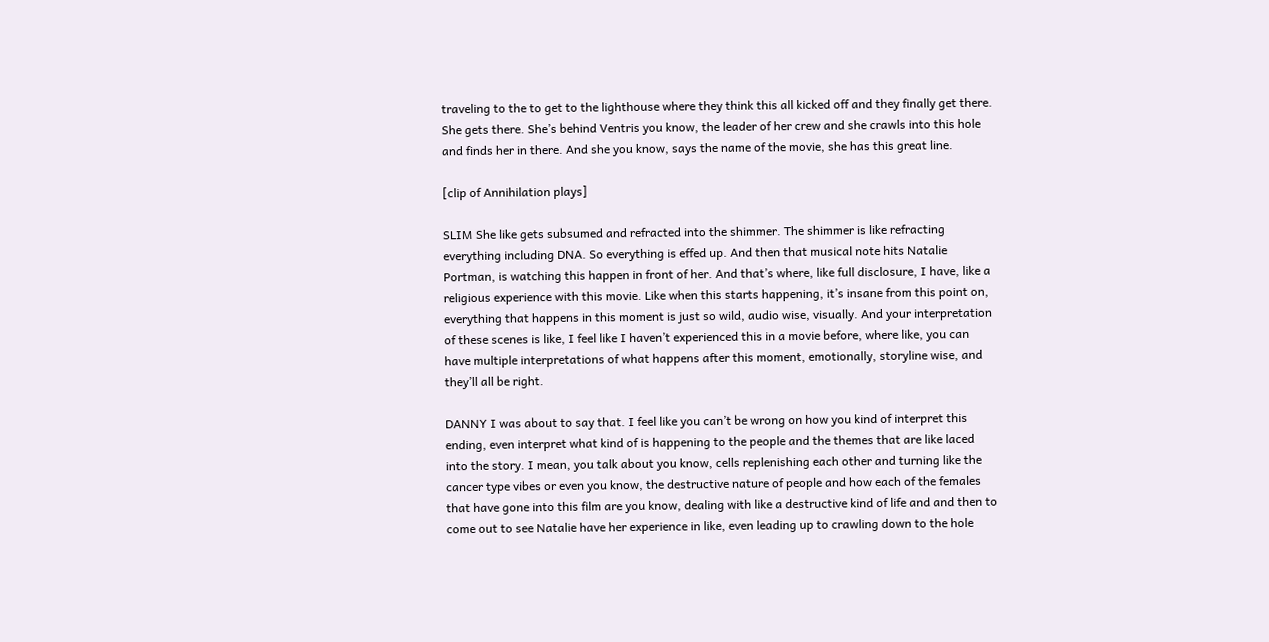traveling to the to get to the lighthouse where they think this all kicked off and they finally get there. She gets there. She’s behind Ventris you know, the leader of her crew and she crawls into this hole and finds her in there. And she you know, says the name of the movie, she has this great line.

[clip of Annihilation plays]

SLIM She like gets subsumed and refracted into the shimmer. The shimmer is like refracting everything including DNA. So everything is effed up. And then that musical note hits Natalie Portman, is watching this happen in front of her. And that’s where, like full disclosure, I have, like a religious experience with this movie. Like when this starts happening, it’s insane from this point on, everything that happens in this moment is just so wild, audio wise, visually. And your interpretation of these scenes is like, I feel like I haven’t experienced this in a movie before, where like, you can have multiple interpretations of what happens after this moment, emotionally, storyline wise, and they’ll all be right.

DANNY I was about to say that. I feel like you can’t be wrong on how you kind of interpret this ending, even interpret what kind of is happening to the people and the themes that are like laced into the story. I mean, you talk about you know, cells replenishing each other and turning like the cancer type vibes or even you know, the destructive nature of people and how each of the females that have gone into this film are you know, dealing with like a destructive kind of life and and then to come out to see Natalie have her experience in like, even leading up to crawling down to the hole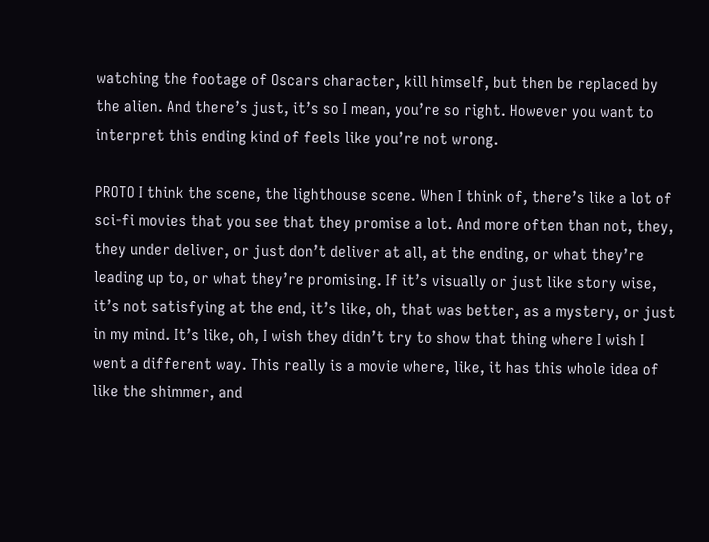watching the footage of Oscars character, kill himself, but then be replaced by the alien. And there’s just, it’s so I mean, you’re so right. However you want to interpret this ending kind of feels like you’re not wrong.

PROTO I think the scene, the lighthouse scene. When I think of, there’s like a lot of sci-fi movies that you see that they promise a lot. And more often than not, they, they under deliver, or just don’t deliver at all, at the ending, or what they’re leading up to, or what they’re promising. If it’s visually or just like story wise, it’s not satisfying at the end, it’s like, oh, that was better, as a mystery, or just in my mind. It’s like, oh, I wish they didn’t try to show that thing where I wish I went a different way. This really is a movie where, like, it has this whole idea of like the shimmer, and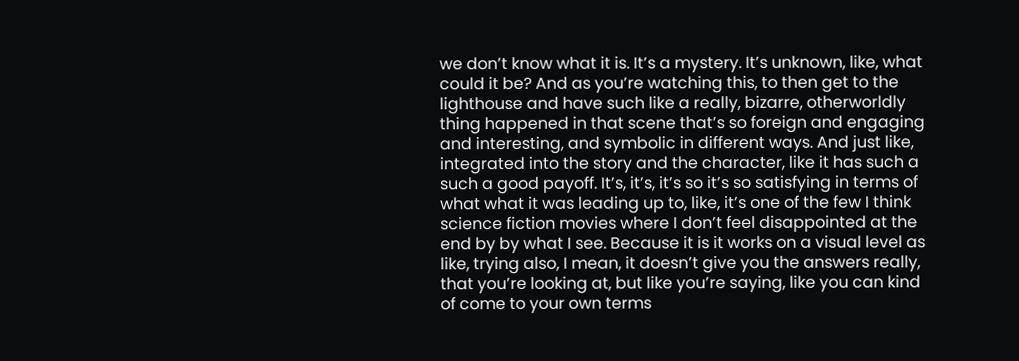we don’t know what it is. It’s a mystery. It’s unknown, like, what could it be? And as you’re watching this, to then get to the lighthouse and have such like a really, bizarre, otherworldly thing happened in that scene that’s so foreign and engaging and interesting, and symbolic in different ways. And just like, integrated into the story and the character, like it has such a such a good payoff. It’s, it’s, it’s so it’s so satisfying in terms of what what it was leading up to, like, it’s one of the few I think science fiction movies where I don’t feel disappointed at the end by by what I see. Because it is it works on a visual level as like, trying also, I mean, it doesn’t give you the answers really, that you’re looking at, but like you’re saying, like you can kind of come to your own terms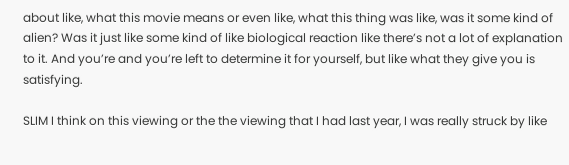about like, what this movie means or even like, what this thing was like, was it some kind of alien? Was it just like some kind of like biological reaction like there’s not a lot of explanation to it. And you’re and you’re left to determine it for yourself, but like what they give you is satisfying.

SLIM I think on this viewing or the the viewing that I had last year, I was really struck by like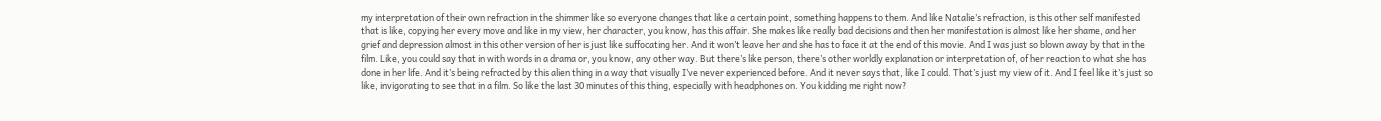my interpretation of their own refraction in the shimmer like so everyone changes that like a certain point, something happens to them. And like Natalie’s refraction, is this other self manifested that is like, copying her every move and like in my view, her character, you know, has this affair. She makes like really bad decisions and then her manifestation is almost like her shame, and her grief and depression almost in this other version of her is just like suffocating her. And it won’t leave her and she has to face it at the end of this movie. And I was just so blown away by that in the film. Like, you could say that in with words in a drama or, you know, any other way. But there’s like person, there’s other worldly explanation or interpretation of, of her reaction to what she has done in her life. And it’s being refracted by this alien thing in a way that visually I’ve never experienced before. And it never says that, like I could. That’s just my view of it. And I feel like it’s just so like, invigorating to see that in a film. So like the last 30 minutes of this thing, especially with headphones on. You kidding me right now?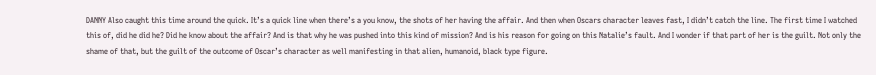DANNY Also caught this time around the quick. It’s a quick line when there’s a you know, the shots of her having the affair. And then when Oscars character leaves fast, I didn’t catch the line. The first time I watched this of, did he did he? Did he know about the affair? And is that why he was pushed into this kind of mission? And is his reason for going on this Natalie’s fault. And I wonder if that part of her is the guilt. Not only the shame of that, but the guilt of the outcome of Oscar’s character as well manifesting in that alien, humanoid, black type figure.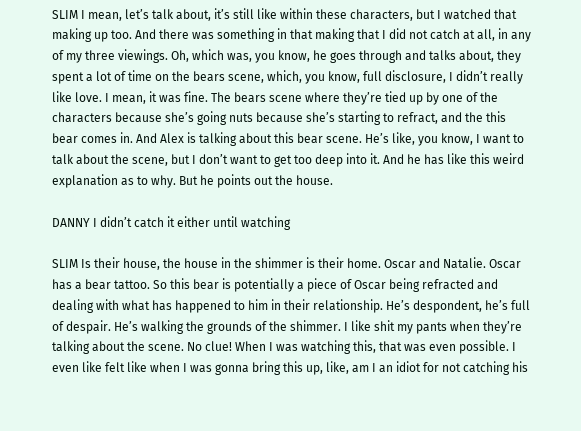SLIM I mean, let’s talk about, it’s still like within these characters, but I watched that making up too. And there was something in that making that I did not catch at all, in any of my three viewings. Oh, which was, you know, he goes through and talks about, they spent a lot of time on the bears scene, which, you know, full disclosure, I didn’t really like love. I mean, it was fine. The bears scene where they’re tied up by one of the characters because she’s going nuts because she’s starting to refract, and the this bear comes in. And Alex is talking about this bear scene. He’s like, you know, I want to talk about the scene, but I don’t want to get too deep into it. And he has like this weird explanation as to why. But he points out the house.

DANNY I didn’t catch it either until watching

SLIM Is their house, the house in the shimmer is their home. Oscar and Natalie. Oscar has a bear tattoo. So this bear is potentially a piece of Oscar being refracted and dealing with what has happened to him in their relationship. He’s despondent, he’s full of despair. He’s walking the grounds of the shimmer. I like shit my pants when they’re talking about the scene. No clue! When I was watching this, that was even possible. I even like felt like when I was gonna bring this up, like, am I an idiot for not catching his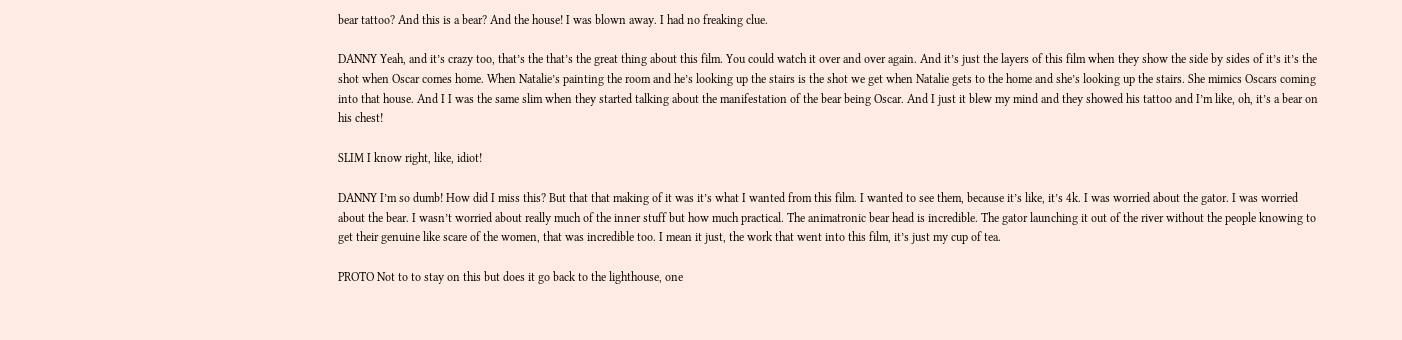bear tattoo? And this is a bear? And the house! I was blown away. I had no freaking clue.

DANNY Yeah, and it’s crazy too, that’s the that’s the great thing about this film. You could watch it over and over again. And it’s just the layers of this film when they show the side by sides of it’s it’s the shot when Oscar comes home. When Natalie’s painting the room and he’s looking up the stairs is the shot we get when Natalie gets to the home and she’s looking up the stairs. She mimics Oscars coming into that house. And I I was the same slim when they started talking about the manifestation of the bear being Oscar. And I just it blew my mind and they showed his tattoo and I’m like, oh, it’s a bear on his chest!

SLIM I know right, like, idiot!

DANNY I’m so dumb! How did I miss this? But that that making of it was it’s what I wanted from this film. I wanted to see them, because it’s like, it’s 4k. I was worried about the gator. I was worried about the bear. I wasn’t worried about really much of the inner stuff but how much practical. The animatronic bear head is incredible. The gator launching it out of the river without the people knowing to get their genuine like scare of the women, that was incredible too. I mean it just, the work that went into this film, it’s just my cup of tea.

PROTO Not to to stay on this but does it go back to the lighthouse, one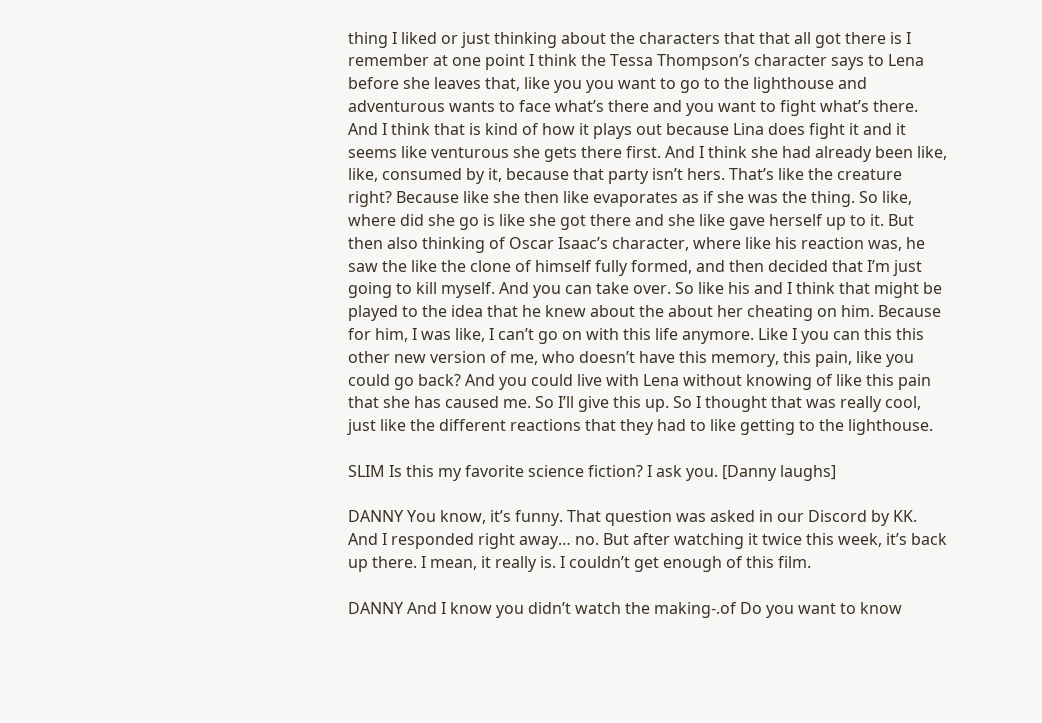thing I liked or just thinking about the characters that that all got there is I remember at one point I think the Tessa Thompson’s character says to Lena before she leaves that, like you you want to go to the lighthouse and adventurous wants to face what’s there and you want to fight what’s there. And I think that is kind of how it plays out because Lina does fight it and it seems like venturous she gets there first. And I think she had already been like, like, consumed by it, because that party isn’t hers. That’s like the creature right? Because like she then like evaporates as if she was the thing. So like, where did she go is like she got there and she like gave herself up to it. But then also thinking of Oscar Isaac’s character, where like his reaction was, he saw the like the clone of himself fully formed, and then decided that I’m just going to kill myself. And you can take over. So like his and I think that might be played to the idea that he knew about the about her cheating on him. Because for him, I was like, I can’t go on with this life anymore. Like I you can this this other new version of me, who doesn’t have this memory, this pain, like you could go back? And you could live with Lena without knowing of like this pain that she has caused me. So I’ll give this up. So I thought that was really cool, just like the different reactions that they had to like getting to the lighthouse.

SLIM Is this my favorite science fiction? I ask you. [Danny laughs]

DANNY You know, it’s funny. That question was asked in our Discord by KK. And I responded right away… no. But after watching it twice this week, it’s back up there. I mean, it really is. I couldn’t get enough of this film.

DANNY And I know you didn’t watch the making-.of Do you want to know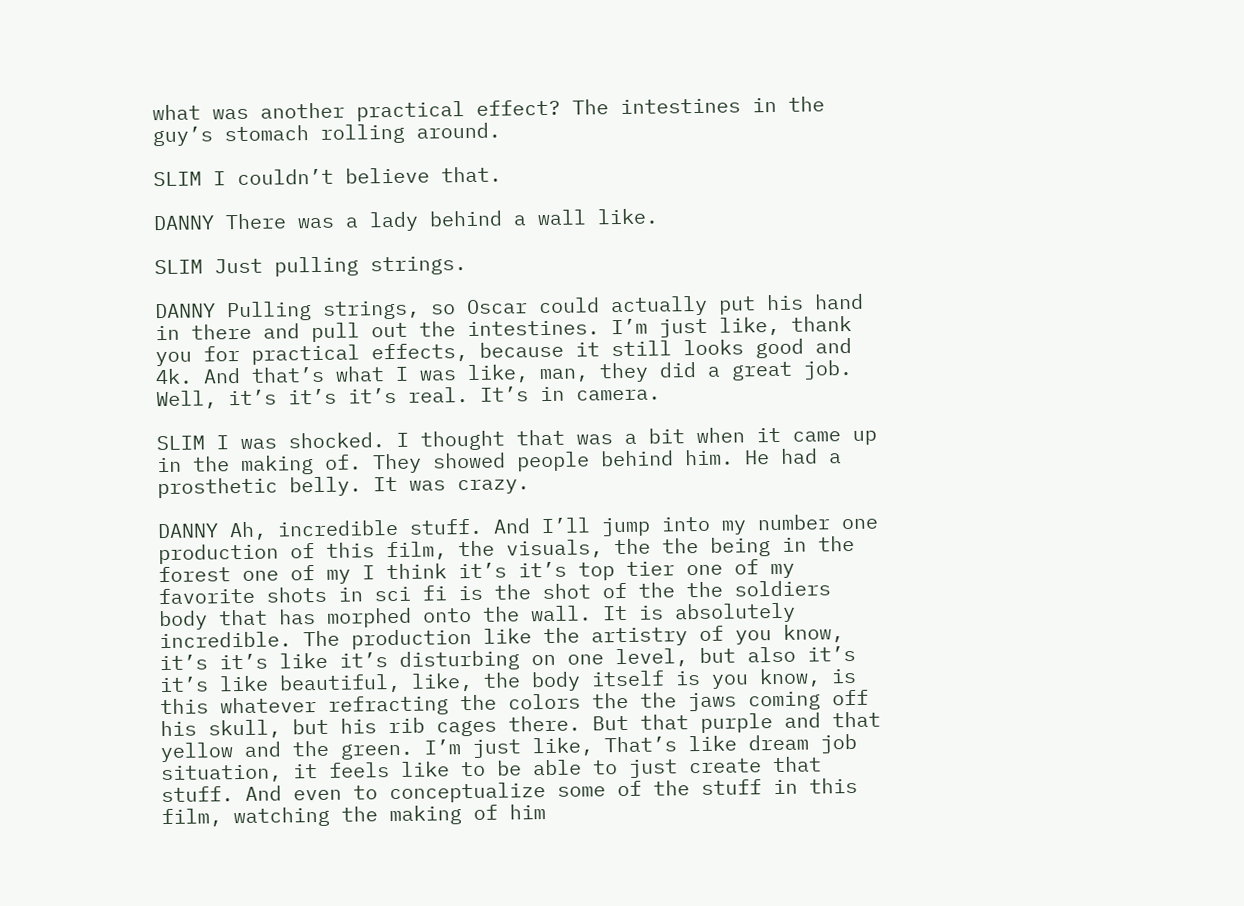what was another practical effect? The intestines in the guy’s stomach rolling around.

SLIM I couldn’t believe that.

DANNY There was a lady behind a wall like.

SLIM Just pulling strings.

DANNY Pulling strings, so Oscar could actually put his hand in there and pull out the intestines. I’m just like, thank you for practical effects, because it still looks good and 4k. And that’s what I was like, man, they did a great job. Well, it’s it’s it’s real. It’s in camera.

SLIM I was shocked. I thought that was a bit when it came up in the making of. They showed people behind him. He had a prosthetic belly. It was crazy.

DANNY Ah, incredible stuff. And I’ll jump into my number one production of this film, the visuals, the the being in the forest one of my I think it’s it’s top tier one of my favorite shots in sci fi is the shot of the the soldiers body that has morphed onto the wall. It is absolutely incredible. The production like the artistry of you know, it’s it’s like it’s disturbing on one level, but also it’s it’s like beautiful, like, the body itself is you know, is this whatever refracting the colors the the jaws coming off his skull, but his rib cages there. But that purple and that yellow and the green. I’m just like, That’s like dream job situation, it feels like to be able to just create that stuff. And even to conceptualize some of the stuff in this film, watching the making of him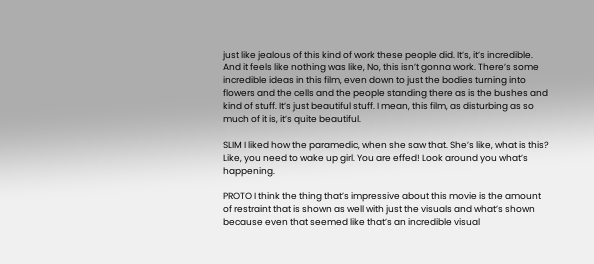just like jealous of this kind of work these people did. It’s, it’s incredible. And it feels like nothing was like, No, this isn’t gonna work. There’s some incredible ideas in this film, even down to just the bodies turning into flowers and the cells and the people standing there as is the bushes and kind of stuff. It’s just beautiful stuff. I mean, this film, as disturbing as so much of it is, it’s quite beautiful.

SLIM I liked how the paramedic, when she saw that. She’s like, what is this? Like, you need to wake up girl. You are effed! Look around you what’s happening.

PROTO I think the thing that’s impressive about this movie is the amount of restraint that is shown as well with just the visuals and what’s shown because even that seemed like that’s an incredible visual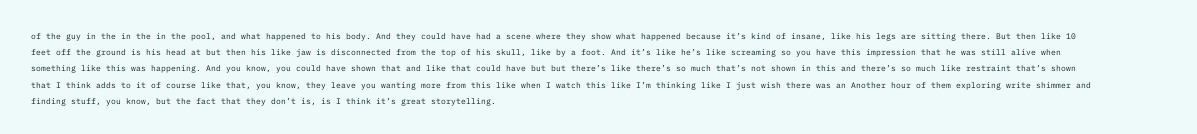of the guy in the in the in the pool, and what happened to his body. And they could have had a scene where they show what happened because it’s kind of insane, like his legs are sitting there. But then like 10 feet off the ground is his head at but then his like jaw is disconnected from the top of his skull, like by a foot. And it’s like he’s like screaming so you have this impression that he was still alive when something like this was happening. And you know, you could have shown that and like that could have but but there’s like there’s so much that’s not shown in this and there’s so much like restraint that’s shown that I think adds to it of course like that, you know, they leave you wanting more from this like when I watch this like I’m thinking like I just wish there was an Another hour of them exploring write shimmer and finding stuff, you know, but the fact that they don’t is, is I think it’s great storytelling.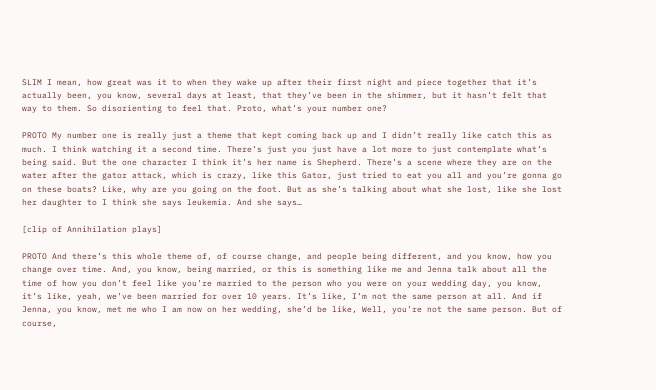SLIM I mean, how great was it to when they wake up after their first night and piece together that it’s actually been, you know, several days at least, that they’ve been in the shimmer, but it hasn’t felt that way to them. So disorienting to feel that. Proto, what’s your number one?

PROTO My number one is really just a theme that kept coming back up and I didn’t really like catch this as much. I think watching it a second time. There’s just you just have a lot more to just contemplate what’s being said. But the one character I think it’s her name is Shepherd. There’s a scene where they are on the water after the gator attack, which is crazy, like this Gator, just tried to eat you all and you’re gonna go on these boats? Like, why are you going on the foot. But as she’s talking about what she lost, like she lost her daughter to I think she says leukemia. And she says…

[clip of Annihilation plays]

PROTO And there’s this whole theme of, of course change, and people being different, and you know, how you change over time. And, you know, being married, or this is something like me and Jenna talk about all the time of how you don’t feel like you’re married to the person who you were on your wedding day, you know, it’s like, yeah, we’ve been married for over 10 years. It’s like, I’m not the same person at all. And if Jenna, you know, met me who I am now on her wedding, she’d be like, Well, you’re not the same person. But of course,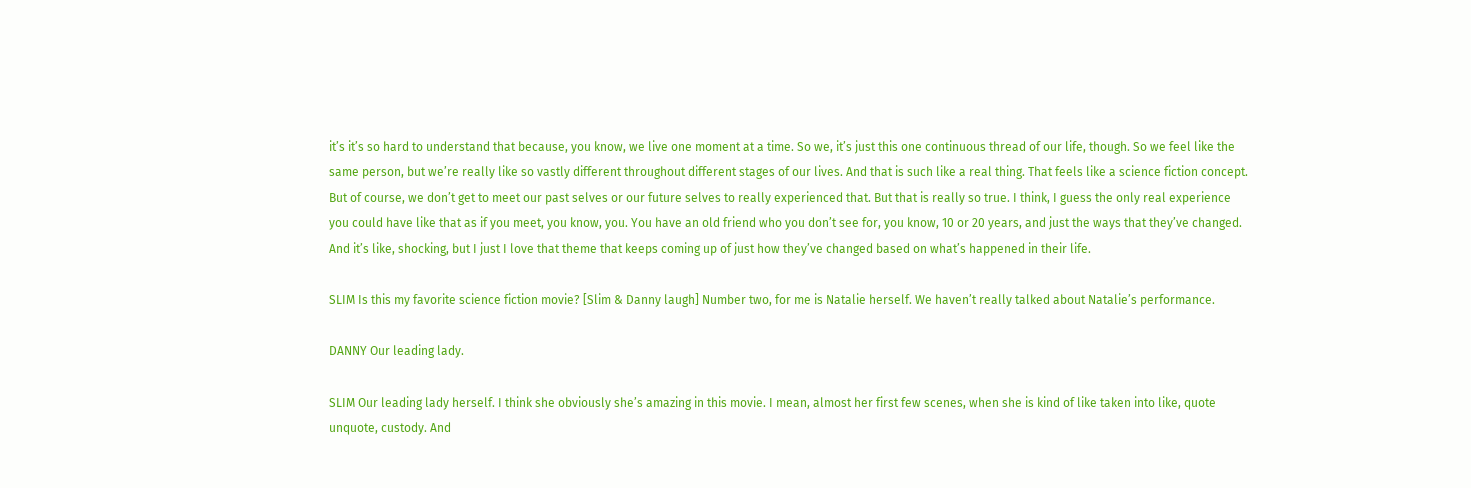it’s it’s so hard to understand that because, you know, we live one moment at a time. So we, it’s just this one continuous thread of our life, though. So we feel like the same person, but we’re really like so vastly different throughout different stages of our lives. And that is such like a real thing. That feels like a science fiction concept. But of course, we don’t get to meet our past selves or our future selves to really experienced that. But that is really so true. I think, I guess the only real experience you could have like that as if you meet, you know, you. You have an old friend who you don’t see for, you know, 10 or 20 years, and just the ways that they’ve changed. And it’s like, shocking, but I just I love that theme that keeps coming up of just how they’ve changed based on what’s happened in their life.

SLIM Is this my favorite science fiction movie? [Slim & Danny laugh] Number two, for me is Natalie herself. We haven’t really talked about Natalie’s performance.

DANNY Our leading lady.

SLIM Our leading lady herself. I think she obviously she’s amazing in this movie. I mean, almost her first few scenes, when she is kind of like taken into like, quote unquote, custody. And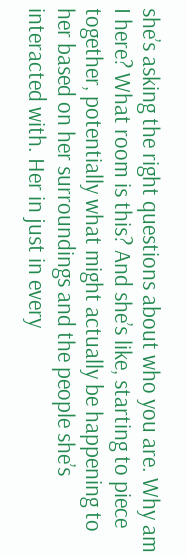she’s asking the right questions about who you are. Why am I here? What room is this? And she’s like, starting to piece together, potentially what might actually be happening to her based on her surroundings and the people she’s interacted with. Her in just in every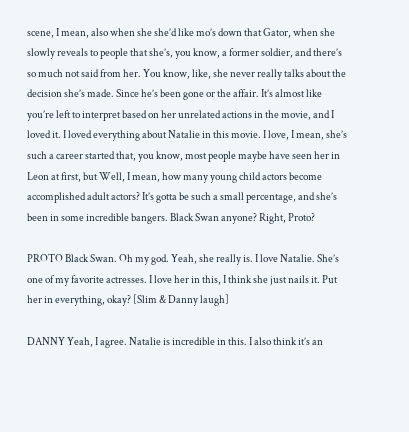scene, I mean, also when she she’d like mo’s down that Gator, when she slowly reveals to people that she’s, you know, a former soldier, and there’s so much not said from her. You know, like, she never really talks about the decision she’s made. Since he’s been gone or the affair. It’s almost like you’re left to interpret based on her unrelated actions in the movie, and I loved it. I loved everything about Natalie in this movie. I love, I mean, she’s such a career started that, you know, most people maybe have seen her in Leon at first, but Well, I mean, how many young child actors become accomplished adult actors? It’s gotta be such a small percentage, and she’s been in some incredible bangers. Black Swan anyone? Right, Proto?

PROTO Black Swan. Oh my god. Yeah, she really is. I love Natalie. She’s one of my favorite actresses. I love her in this, I think she just nails it. Put her in everything, okay? [Slim & Danny laugh]

DANNY Yeah, I agree. Natalie is incredible in this. I also think it’s an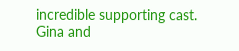incredible supporting cast. Gina and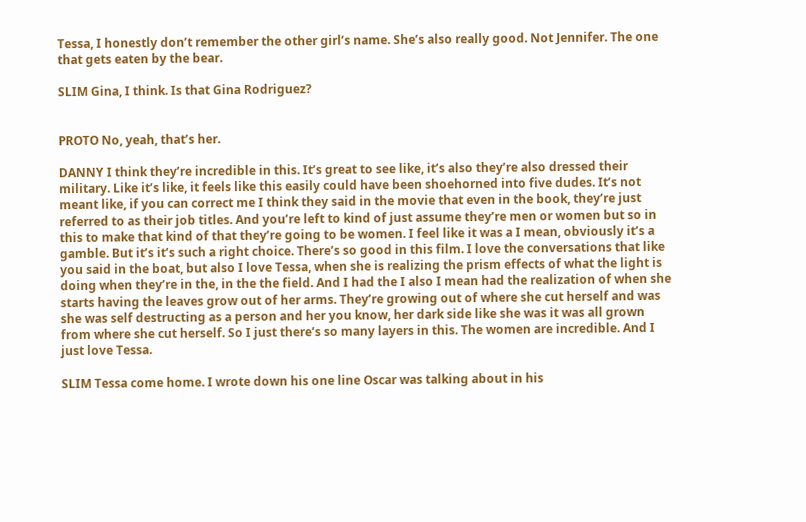Tessa, I honestly don’t remember the other girl’s name. She’s also really good. Not Jennifer. The one that gets eaten by the bear.

SLIM Gina, I think. Is that Gina Rodriguez?


PROTO No, yeah, that’s her.

DANNY I think they’re incredible in this. It’s great to see like, it’s also they’re also dressed their military. Like it’s like, it feels like this easily could have been shoehorned into five dudes. It’s not meant like, if you can correct me I think they said in the movie that even in the book, they’re just referred to as their job titles. And you’re left to kind of just assume they’re men or women but so in this to make that kind of that they’re going to be women. I feel like it was a I mean, obviously it’s a gamble. But it’s it’s such a right choice. There’s so good in this film. I love the conversations that like you said in the boat, but also I love Tessa, when she is realizing the prism effects of what the light is doing when they’re in the, in the the field. And I had the I also I mean had the realization of when she starts having the leaves grow out of her arms. They’re growing out of where she cut herself and was she was self destructing as a person and her you know, her dark side like she was it was all grown from where she cut herself. So I just there’s so many layers in this. The women are incredible. And I just love Tessa.

SLIM Tessa come home. I wrote down his one line Oscar was talking about in his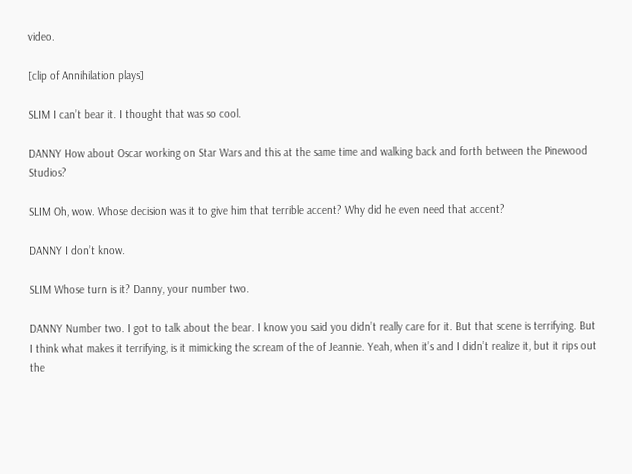video.

[clip of Annihilation plays]

SLIM I can’t bear it. I thought that was so cool.

DANNY How about Oscar working on Star Wars and this at the same time and walking back and forth between the Pinewood Studios?

SLIM Oh, wow. Whose decision was it to give him that terrible accent? Why did he even need that accent?

DANNY I don’t know.

SLIM Whose turn is it? Danny, your number two.

DANNY Number two. I got to talk about the bear. I know you said you didn’t really care for it. But that scene is terrifying. But I think what makes it terrifying, is it mimicking the scream of the of Jeannie. Yeah, when it’s and I didn’t realize it, but it rips out the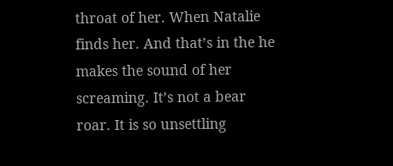throat of her. When Natalie finds her. And that’s in the he makes the sound of her screaming. It’s not a bear roar. It is so unsettling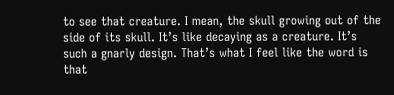to see that creature. I mean, the skull growing out of the side of its skull. It’s like decaying as a creature. It’s such a gnarly design. That’s what I feel like the word is that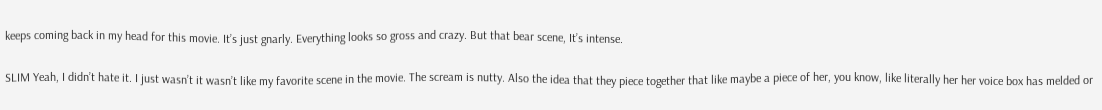keeps coming back in my head for this movie. It’s just gnarly. Everything looks so gross and crazy. But that bear scene, It’s intense.

SLIM Yeah, I didn’t hate it. I just wasn’t it wasn’t like my favorite scene in the movie. The scream is nutty. Also the idea that they piece together that like maybe a piece of her, you know, like literally her her voice box has melded or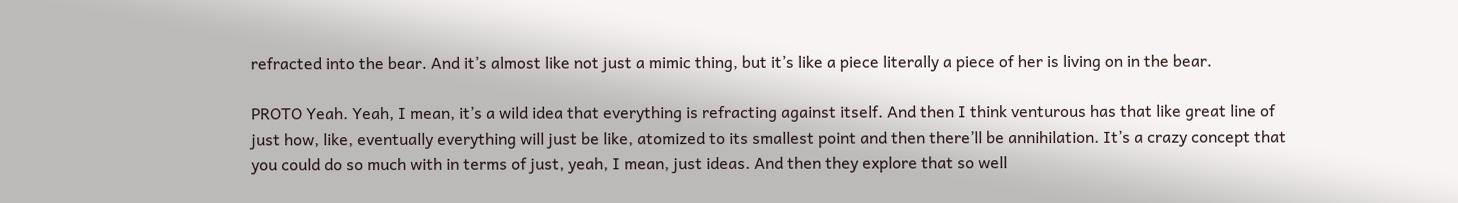refracted into the bear. And it’s almost like not just a mimic thing, but it’s like a piece literally a piece of her is living on in the bear.

PROTO Yeah. Yeah, I mean, it’s a wild idea that everything is refracting against itself. And then I think venturous has that like great line of just how, like, eventually everything will just be like, atomized to its smallest point and then there’ll be annihilation. It’s a crazy concept that you could do so much with in terms of just, yeah, I mean, just ideas. And then they explore that so well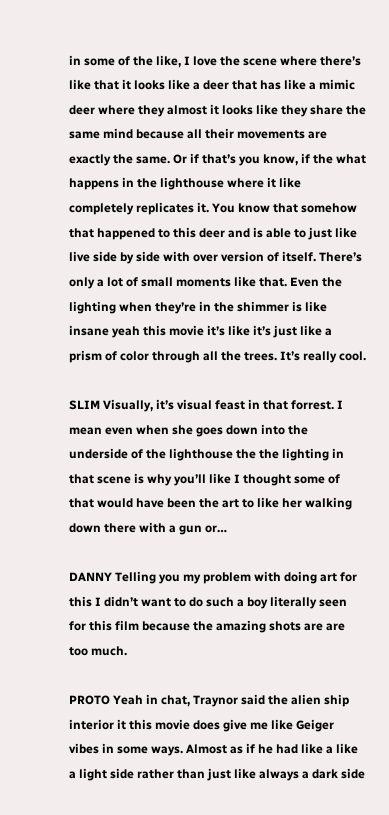in some of the like, I love the scene where there’s like that it looks like a deer that has like a mimic deer where they almost it looks like they share the same mind because all their movements are exactly the same. Or if that’s you know, if the what happens in the lighthouse where it like completely replicates it. You know that somehow that happened to this deer and is able to just like live side by side with over version of itself. There’s only a lot of small moments like that. Even the lighting when they’re in the shimmer is like insane yeah this movie it’s like it’s just like a prism of color through all the trees. It’s really cool.

SLIM Visually, it’s visual feast in that forrest. I mean even when she goes down into the underside of the lighthouse the the lighting in that scene is why you’ll like I thought some of that would have been the art to like her walking down there with a gun or…

DANNY Telling you my problem with doing art for this I didn’t want to do such a boy literally seen for this film because the amazing shots are are too much.

PROTO Yeah in chat, Traynor said the alien ship interior it this movie does give me like Geiger vibes in some ways. Almost as if he had like a like a light side rather than just like always a dark side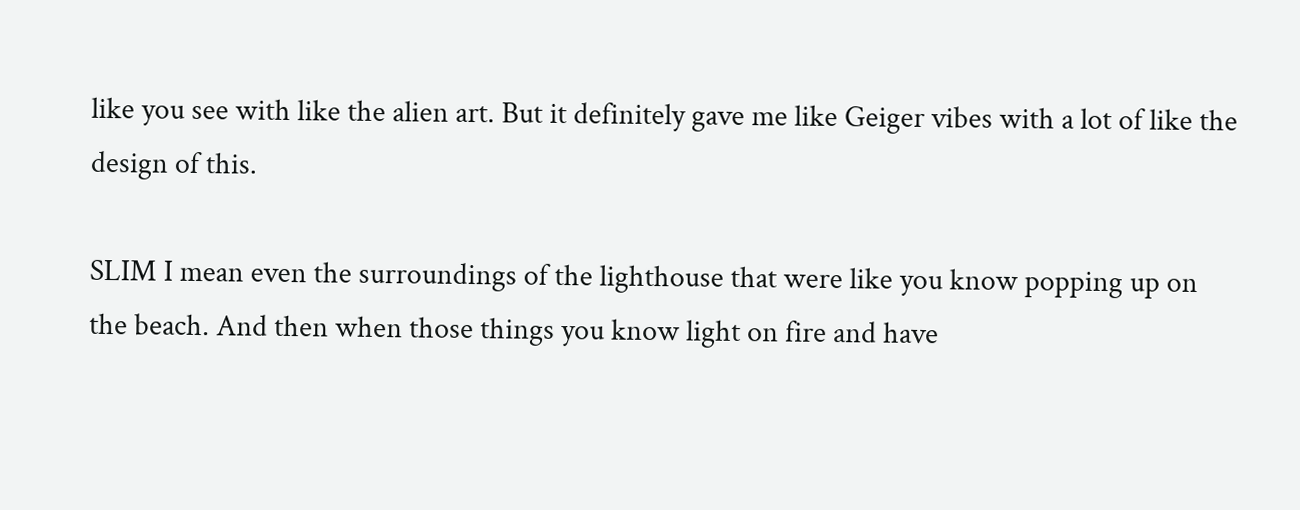like you see with like the alien art. But it definitely gave me like Geiger vibes with a lot of like the design of this.

SLIM I mean even the surroundings of the lighthouse that were like you know popping up on the beach. And then when those things you know light on fire and have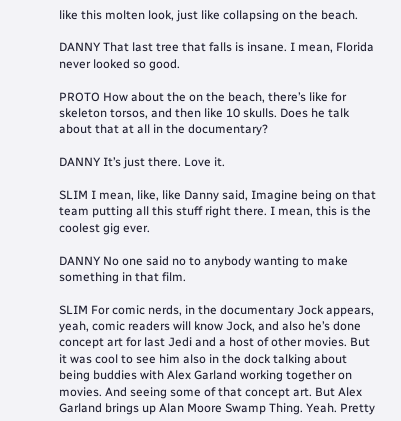like this molten look, just like collapsing on the beach.

DANNY That last tree that falls is insane. I mean, Florida never looked so good.

PROTO How about the on the beach, there’s like for skeleton torsos, and then like 10 skulls. Does he talk about that at all in the documentary?

DANNY It’s just there. Love it.

SLIM I mean, like, like Danny said, Imagine being on that team putting all this stuff right there. I mean, this is the coolest gig ever.

DANNY No one said no to anybody wanting to make something in that film.

SLIM For comic nerds, in the documentary Jock appears, yeah, comic readers will know Jock, and also he’s done concept art for last Jedi and a host of other movies. But it was cool to see him also in the dock talking about being buddies with Alex Garland working together on movies. And seeing some of that concept art. But Alex Garland brings up Alan Moore Swamp Thing. Yeah. Pretty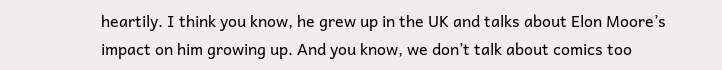heartily. I think you know, he grew up in the UK and talks about Elon Moore’s impact on him growing up. And you know, we don’t talk about comics too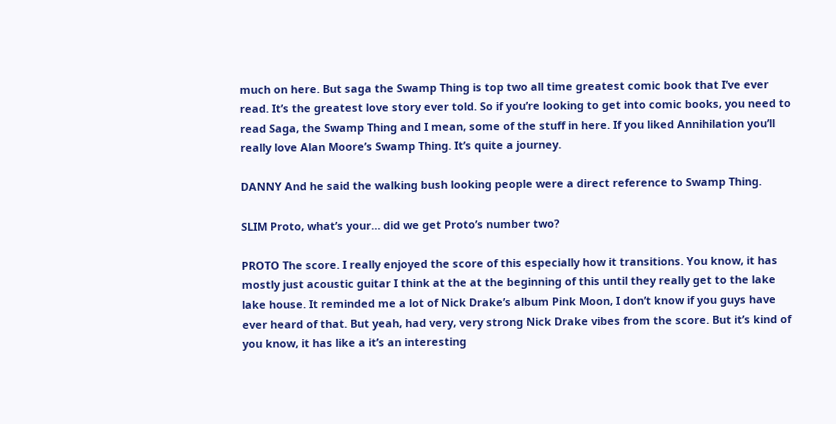much on here. But saga the Swamp Thing is top two all time greatest comic book that I’ve ever read. It’s the greatest love story ever told. So if you’re looking to get into comic books, you need to read Saga, the Swamp Thing and I mean, some of the stuff in here. If you liked Annihilation you’ll really love Alan Moore’s Swamp Thing. It’s quite a journey.

DANNY And he said the walking bush looking people were a direct reference to Swamp Thing.

SLIM Proto, what’s your… did we get Proto’s number two?

PROTO The score. I really enjoyed the score of this especially how it transitions. You know, it has mostly just acoustic guitar I think at the at the beginning of this until they really get to the lake lake house. It reminded me a lot of Nick Drake’s album Pink Moon, I don’t know if you guys have ever heard of that. But yeah, had very, very strong Nick Drake vibes from the score. But it’s kind of you know, it has like a it’s an interesting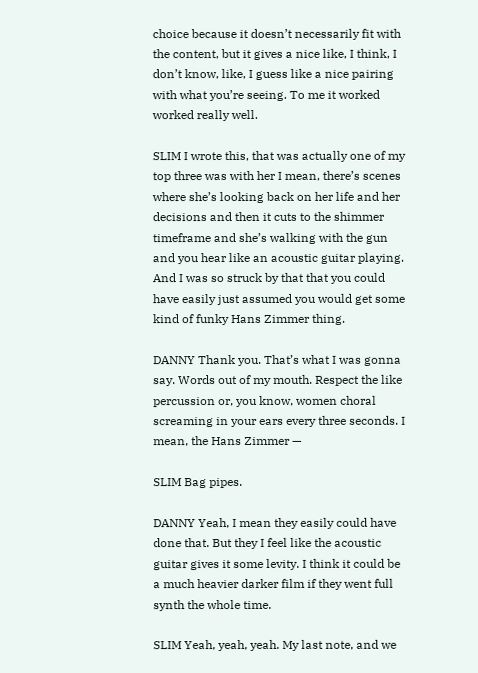choice because it doesn’t necessarily fit with the content, but it gives a nice like, I think, I don’t know, like, I guess like a nice pairing with what you’re seeing. To me it worked worked really well.

SLIM I wrote this, that was actually one of my top three was with her I mean, there’s scenes where she’s looking back on her life and her decisions and then it cuts to the shimmer timeframe and she’s walking with the gun and you hear like an acoustic guitar playing. And I was so struck by that that you could have easily just assumed you would get some kind of funky Hans Zimmer thing.

DANNY Thank you. That’s what I was gonna say. Words out of my mouth. Respect the like percussion or, you know, women choral screaming in your ears every three seconds. I mean, the Hans Zimmer —

SLIM Bag pipes.

DANNY Yeah, I mean they easily could have done that. But they I feel like the acoustic guitar gives it some levity. I think it could be a much heavier darker film if they went full synth the whole time.

SLIM Yeah, yeah, yeah. My last note, and we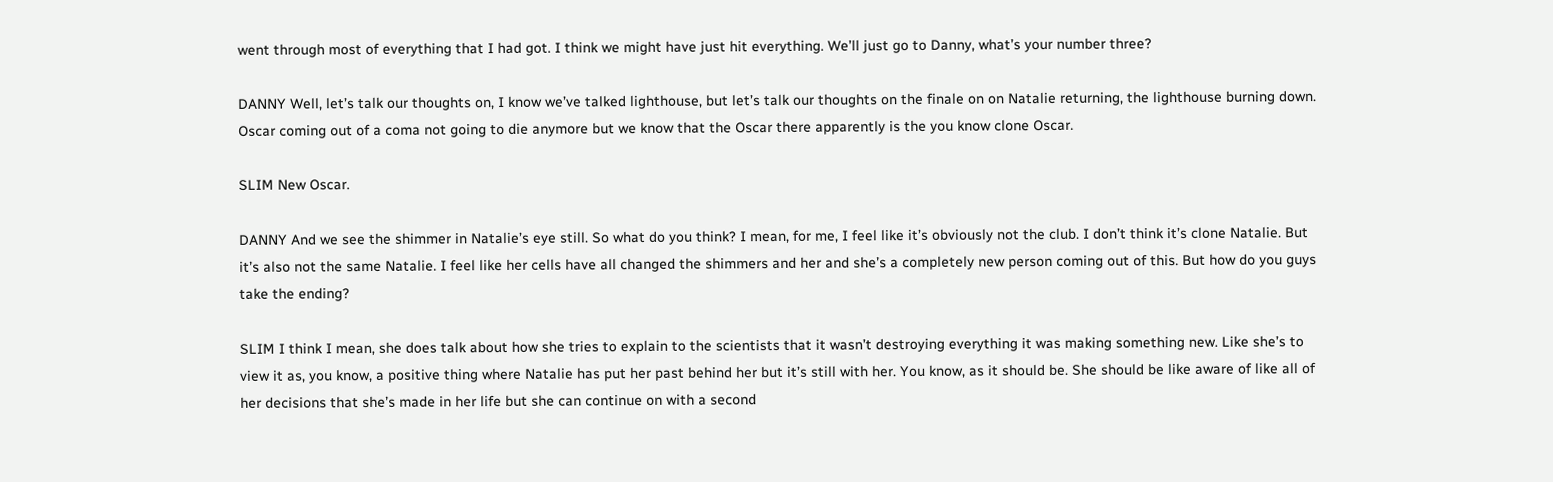went through most of everything that I had got. I think we might have just hit everything. We’ll just go to Danny, what’s your number three?

DANNY Well, let’s talk our thoughts on, I know we’ve talked lighthouse, but let’s talk our thoughts on the finale on on Natalie returning, the lighthouse burning down. Oscar coming out of a coma not going to die anymore but we know that the Oscar there apparently is the you know clone Oscar.

SLIM New Oscar.

DANNY And we see the shimmer in Natalie’s eye still. So what do you think? I mean, for me, I feel like it’s obviously not the club. I don’t think it’s clone Natalie. But it’s also not the same Natalie. I feel like her cells have all changed the shimmers and her and she’s a completely new person coming out of this. But how do you guys take the ending?

SLIM I think I mean, she does talk about how she tries to explain to the scientists that it wasn’t destroying everything it was making something new. Like she’s to view it as, you know, a positive thing where Natalie has put her past behind her but it’s still with her. You know, as it should be. She should be like aware of like all of her decisions that she’s made in her life but she can continue on with a second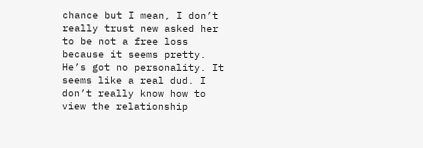chance but I mean, I don’t really trust new asked her to be not a free loss because it seems pretty. He’s got no personality. It seems like a real dud. I don’t really know how to view the relationship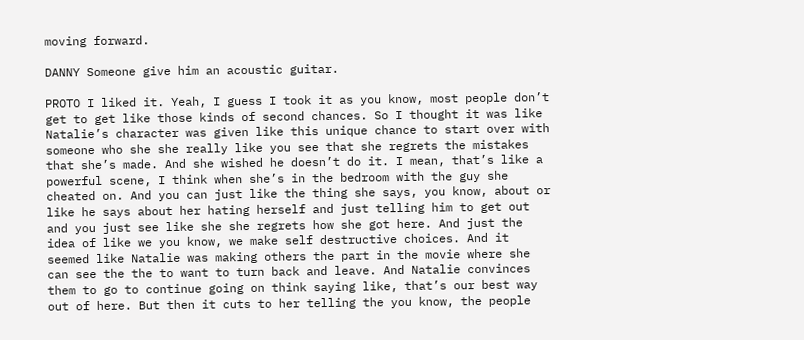moving forward.

DANNY Someone give him an acoustic guitar.

PROTO I liked it. Yeah, I guess I took it as you know, most people don’t get to get like those kinds of second chances. So I thought it was like Natalie’s character was given like this unique chance to start over with someone who she she really like you see that she regrets the mistakes that she’s made. And she wished he doesn’t do it. I mean, that’s like a powerful scene, I think when she’s in the bedroom with the guy she cheated on. And you can just like the thing she says, you know, about or like he says about her hating herself and just telling him to get out and you just see like she she regrets how she got here. And just the idea of like we you know, we make self destructive choices. And it seemed like Natalie was making others the part in the movie where she can see the the to want to turn back and leave. And Natalie convinces them to go to continue going on think saying like, that’s our best way out of here. But then it cuts to her telling the you know, the people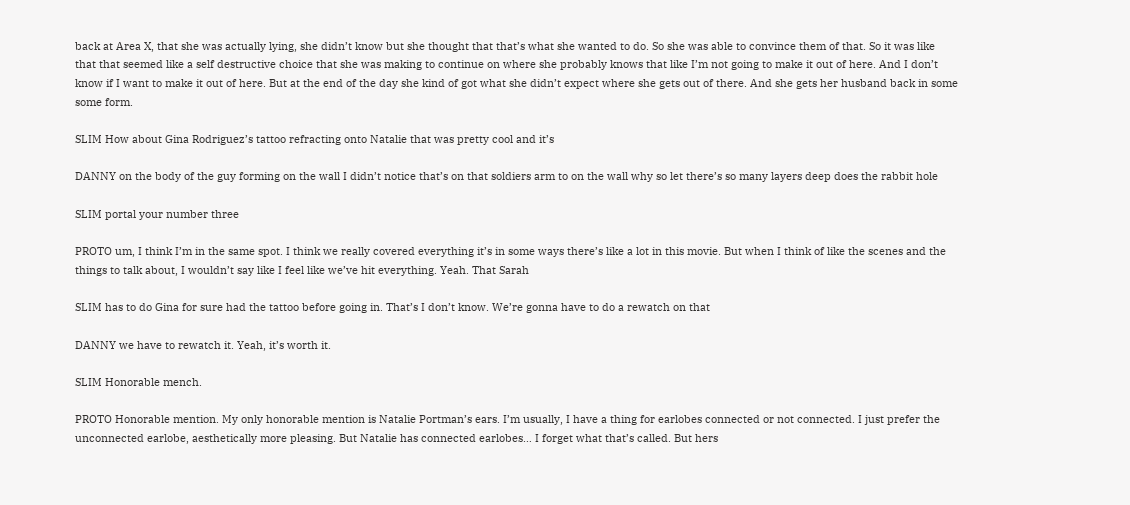back at Area X, that she was actually lying, she didn’t know but she thought that that’s what she wanted to do. So she was able to convince them of that. So it was like that that seemed like a self destructive choice that she was making to continue on where she probably knows that like I’m not going to make it out of here. And I don’t know if I want to make it out of here. But at the end of the day she kind of got what she didn’t expect where she gets out of there. And she gets her husband back in some some form.

SLIM How about Gina Rodriguez’s tattoo refracting onto Natalie that was pretty cool and it’s

DANNY on the body of the guy forming on the wall I didn’t notice that’s on that soldiers arm to on the wall why so let there’s so many layers deep does the rabbit hole

SLIM portal your number three

PROTO um, I think I’m in the same spot. I think we really covered everything it’s in some ways there’s like a lot in this movie. But when I think of like the scenes and the things to talk about, I wouldn’t say like I feel like we’ve hit everything. Yeah. That Sarah

SLIM has to do Gina for sure had the tattoo before going in. That’s I don’t know. We’re gonna have to do a rewatch on that

DANNY we have to rewatch it. Yeah, it’s worth it.

SLIM Honorable mench.

PROTO Honorable mention. My only honorable mention is Natalie Portman’s ears. I’m usually, I have a thing for earlobes connected or not connected. I just prefer the unconnected earlobe, aesthetically more pleasing. But Natalie has connected earlobes… I forget what that’s called. But hers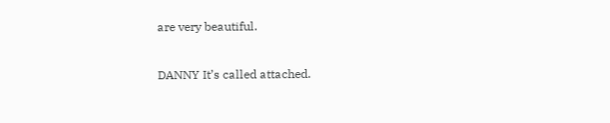are very beautiful.

DANNY It’s called attached.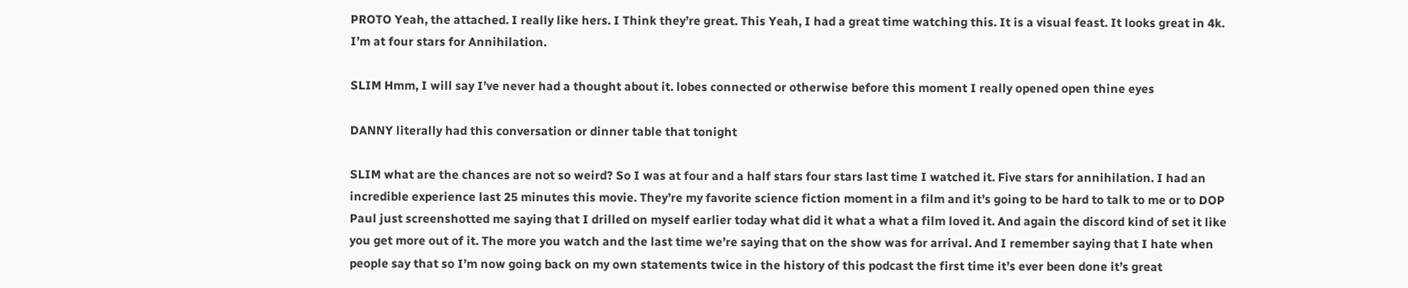PROTO Yeah, the attached. I really like hers. I Think they’re great. This Yeah, I had a great time watching this. It is a visual feast. It looks great in 4k. I’m at four stars for Annihilation.

SLIM Hmm, I will say I’ve never had a thought about it. lobes connected or otherwise before this moment I really opened open thine eyes

DANNY literally had this conversation or dinner table that tonight

SLIM what are the chances are not so weird? So I was at four and a half stars four stars last time I watched it. Five stars for annihilation. I had an incredible experience last 25 minutes this movie. They’re my favorite science fiction moment in a film and it’s going to be hard to talk to me or to DOP Paul just screenshotted me saying that I drilled on myself earlier today what did it what a what a film loved it. And again the discord kind of set it like you get more out of it. The more you watch and the last time we’re saying that on the show was for arrival. And I remember saying that I hate when people say that so I’m now going back on my own statements twice in the history of this podcast the first time it’s ever been done it’s great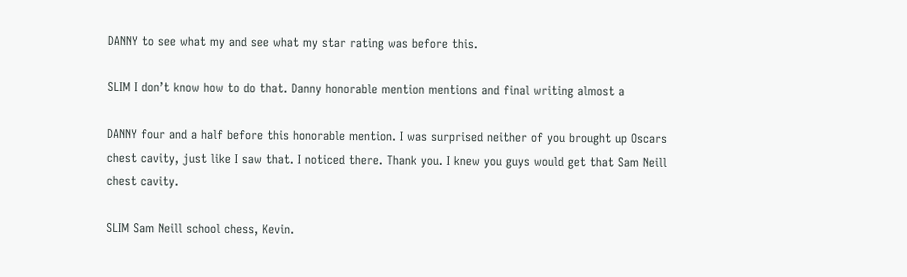DANNY to see what my and see what my star rating was before this.

SLIM I don’t know how to do that. Danny honorable mention mentions and final writing almost a

DANNY four and a half before this honorable mention. I was surprised neither of you brought up Oscars chest cavity, just like I saw that. I noticed there. Thank you. I knew you guys would get that Sam Neill chest cavity.

SLIM Sam Neill school chess, Kevin.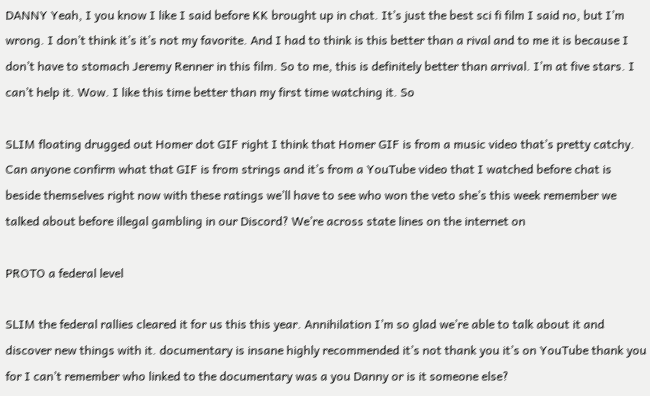DANNY Yeah, I you know I like I said before KK brought up in chat. It’s just the best sci fi film I said no, but I’m wrong. I don’t think it’s it’s not my favorite. And I had to think is this better than a rival and to me it is because I don’t have to stomach Jeremy Renner in this film. So to me, this is definitely better than arrival. I’m at five stars. I can’t help it. Wow. I like this time better than my first time watching it. So

SLIM floating drugged out Homer dot GIF right I think that Homer GIF is from a music video that’s pretty catchy. Can anyone confirm what that GIF is from strings and it’s from a YouTube video that I watched before chat is beside themselves right now with these ratings we’ll have to see who won the veto she’s this week remember we talked about before illegal gambling in our Discord? We’re across state lines on the internet on

PROTO a federal level

SLIM the federal rallies cleared it for us this this year. Annihilation I’m so glad we’re able to talk about it and discover new things with it. documentary is insane highly recommended it’s not thank you it’s on YouTube thank you for I can’t remember who linked to the documentary was a you Danny or is it someone else?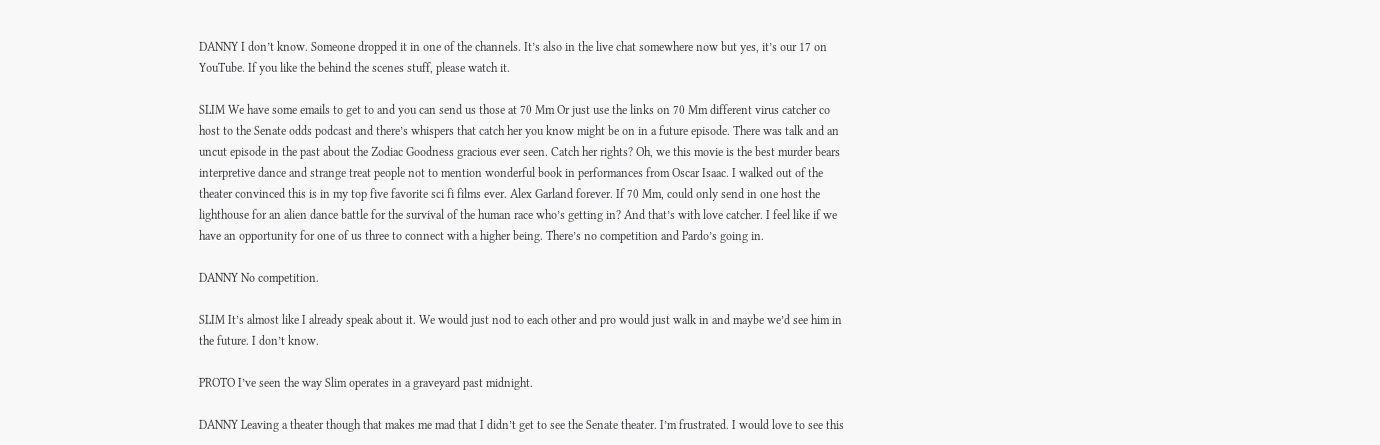DANNY I don’t know. Someone dropped it in one of the channels. It’s also in the live chat somewhere now but yes, it’s our 17 on YouTube. If you like the behind the scenes stuff, please watch it.

SLIM We have some emails to get to and you can send us those at 70 Mm Or just use the links on 70 Mm different virus catcher co host to the Senate odds podcast and there’s whispers that catch her you know might be on in a future episode. There was talk and an uncut episode in the past about the Zodiac Goodness gracious ever seen. Catch her rights? Oh, we this movie is the best murder bears interpretive dance and strange treat people not to mention wonderful book in performances from Oscar Isaac. I walked out of the theater convinced this is in my top five favorite sci fi films ever. Alex Garland forever. If 70 Mm, could only send in one host the lighthouse for an alien dance battle for the survival of the human race who’s getting in? And that’s with love catcher. I feel like if we have an opportunity for one of us three to connect with a higher being. There’s no competition and Pardo’s going in.

DANNY No competition.

SLIM It’s almost like I already speak about it. We would just nod to each other and pro would just walk in and maybe we’d see him in the future. I don’t know.

PROTO I’ve seen the way Slim operates in a graveyard past midnight.

DANNY Leaving a theater though that makes me mad that I didn’t get to see the Senate theater. I’m frustrated. I would love to see this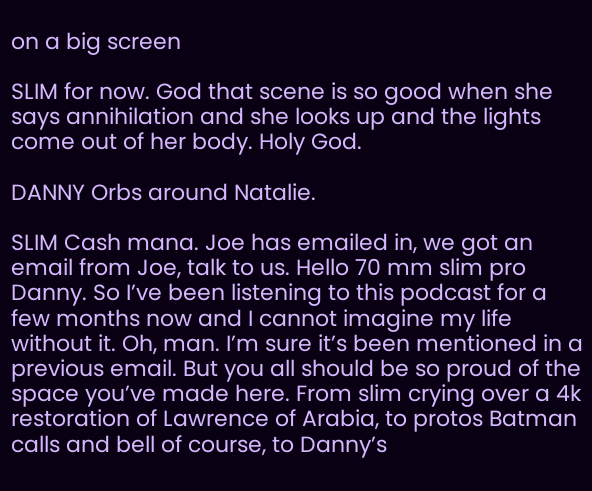on a big screen

SLIM for now. God that scene is so good when she says annihilation and she looks up and the lights come out of her body. Holy God.

DANNY Orbs around Natalie.

SLIM Cash mana. Joe has emailed in, we got an email from Joe, talk to us. Hello 70 mm slim pro Danny. So I’ve been listening to this podcast for a few months now and I cannot imagine my life without it. Oh, man. I’m sure it’s been mentioned in a previous email. But you all should be so proud of the space you’ve made here. From slim crying over a 4k restoration of Lawrence of Arabia, to protos Batman calls and bell of course, to Danny’s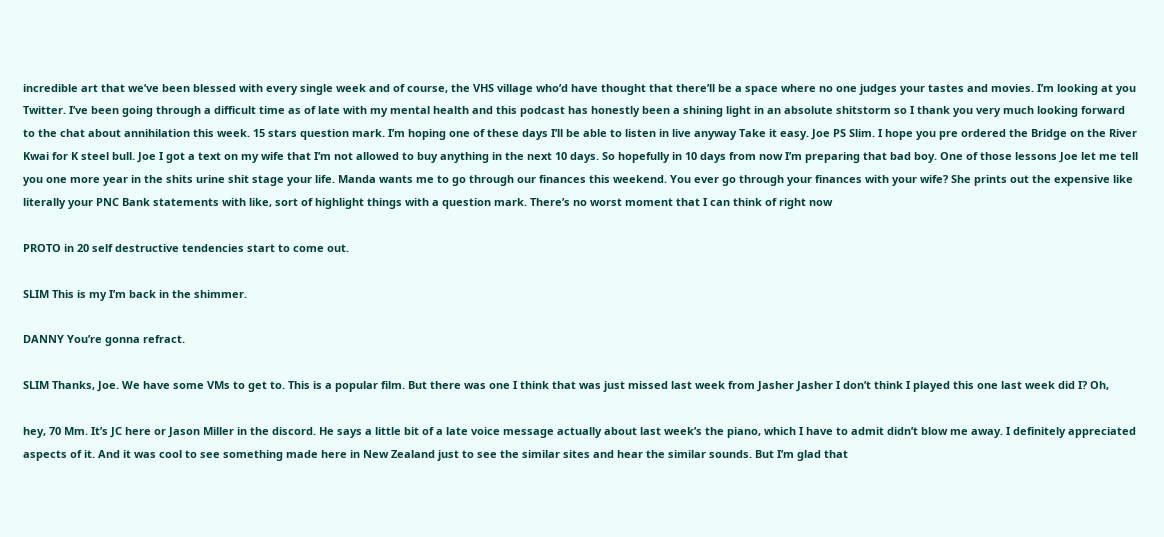incredible art that we’ve been blessed with every single week and of course, the VHS village who’d have thought that there’ll be a space where no one judges your tastes and movies. I’m looking at you Twitter. I’ve been going through a difficult time as of late with my mental health and this podcast has honestly been a shining light in an absolute shitstorm so I thank you very much looking forward to the chat about annihilation this week. 15 stars question mark. I’m hoping one of these days I’ll be able to listen in live anyway Take it easy. Joe PS Slim. I hope you pre ordered the Bridge on the River Kwai for K steel bull. Joe I got a text on my wife that I’m not allowed to buy anything in the next 10 days. So hopefully in 10 days from now I’m preparing that bad boy. One of those lessons Joe let me tell you one more year in the shits urine shit stage your life. Manda wants me to go through our finances this weekend. You ever go through your finances with your wife? She prints out the expensive like literally your PNC Bank statements with like, sort of highlight things with a question mark. There’s no worst moment that I can think of right now

PROTO in 20 self destructive tendencies start to come out.

SLIM This is my I’m back in the shimmer.

DANNY You’re gonna refract.

SLIM Thanks, Joe. We have some VMs to get to. This is a popular film. But there was one I think that was just missed last week from Jasher Jasher I don’t think I played this one last week did I? Oh,

hey, 70 Mm. It’s JC here or Jason Miller in the discord. He says a little bit of a late voice message actually about last week’s the piano, which I have to admit didn’t blow me away. I definitely appreciated aspects of it. And it was cool to see something made here in New Zealand just to see the similar sites and hear the similar sounds. But I’m glad that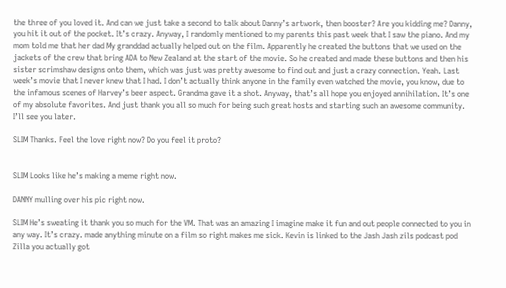the three of you loved it. And can we just take a second to talk about Danny’s artwork, then booster? Are you kidding me? Danny, you hit it out of the pocket. It’s crazy. Anyway, I randomly mentioned to my parents this past week that I saw the piano. And my mom told me that her dad My granddad actually helped out on the film. Apparently he created the buttons that we used on the jackets of the crew that bring ADA to New Zealand at the start of the movie. So he created and made these buttons and then his sister scrimshaw designs onto them, which was just was pretty awesome to find out and just a crazy connection. Yeah. Last week’s movie that I never knew that I had. I don’t actually think anyone in the family even watched the movie, you know, due to the infamous scenes of Harvey’s beer aspect. Grandma gave it a shot. Anyway, that’s all hope you enjoyed annihilation. It’s one of my absolute favorites. And just thank you all so much for being such great hosts and starting such an awesome community. I’ll see you later.

SLIM Thanks. Feel the love right now? Do you feel it proto?


SLIM Looks like he’s making a meme right now.

DANNY mulling over his pic right now.

SLIM He’s sweating it thank you so much for the VM. That was an amazing I imagine make it fun and out people connected to you in any way. It’s crazy. made anything minute on a film so right makes me sick. Kevin is linked to the Jash Jash zils podcast pod Zilla you actually got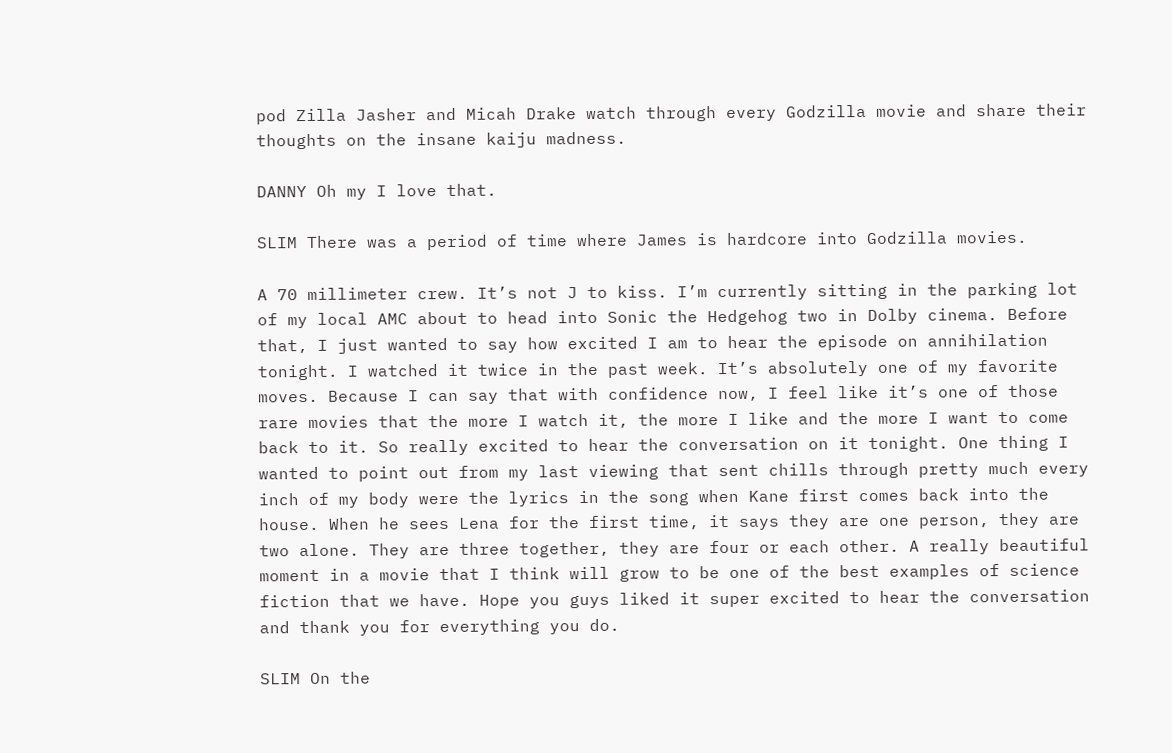pod Zilla Jasher and Micah Drake watch through every Godzilla movie and share their thoughts on the insane kaiju madness.

DANNY Oh my I love that.

SLIM There was a period of time where James is hardcore into Godzilla movies.

A 70 millimeter crew. It’s not J to kiss. I’m currently sitting in the parking lot of my local AMC about to head into Sonic the Hedgehog two in Dolby cinema. Before that, I just wanted to say how excited I am to hear the episode on annihilation tonight. I watched it twice in the past week. It’s absolutely one of my favorite moves. Because I can say that with confidence now, I feel like it’s one of those rare movies that the more I watch it, the more I like and the more I want to come back to it. So really excited to hear the conversation on it tonight. One thing I wanted to point out from my last viewing that sent chills through pretty much every inch of my body were the lyrics in the song when Kane first comes back into the house. When he sees Lena for the first time, it says they are one person, they are two alone. They are three together, they are four or each other. A really beautiful moment in a movie that I think will grow to be one of the best examples of science fiction that we have. Hope you guys liked it super excited to hear the conversation and thank you for everything you do.

SLIM On the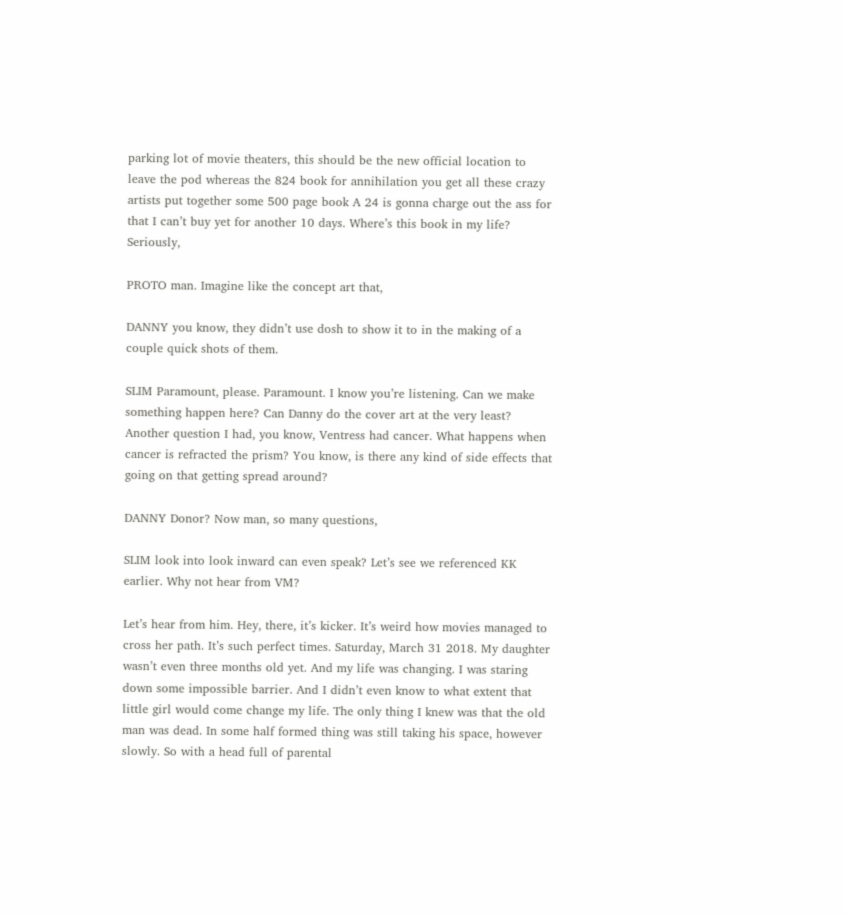parking lot of movie theaters, this should be the new official location to leave the pod whereas the 824 book for annihilation you get all these crazy artists put together some 500 page book A 24 is gonna charge out the ass for that I can’t buy yet for another 10 days. Where’s this book in my life? Seriously,

PROTO man. Imagine like the concept art that,

DANNY you know, they didn’t use dosh to show it to in the making of a couple quick shots of them.

SLIM Paramount, please. Paramount. I know you’re listening. Can we make something happen here? Can Danny do the cover art at the very least? Another question I had, you know, Ventress had cancer. What happens when cancer is refracted the prism? You know, is there any kind of side effects that going on that getting spread around?

DANNY Donor? Now man, so many questions,

SLIM look into look inward can even speak? Let’s see we referenced KK earlier. Why not hear from VM?

Let’s hear from him. Hey, there, it’s kicker. It’s weird how movies managed to cross her path. It’s such perfect times. Saturday, March 31 2018. My daughter wasn’t even three months old yet. And my life was changing. I was staring down some impossible barrier. And I didn’t even know to what extent that little girl would come change my life. The only thing I knew was that the old man was dead. In some half formed thing was still taking his space, however slowly. So with a head full of parental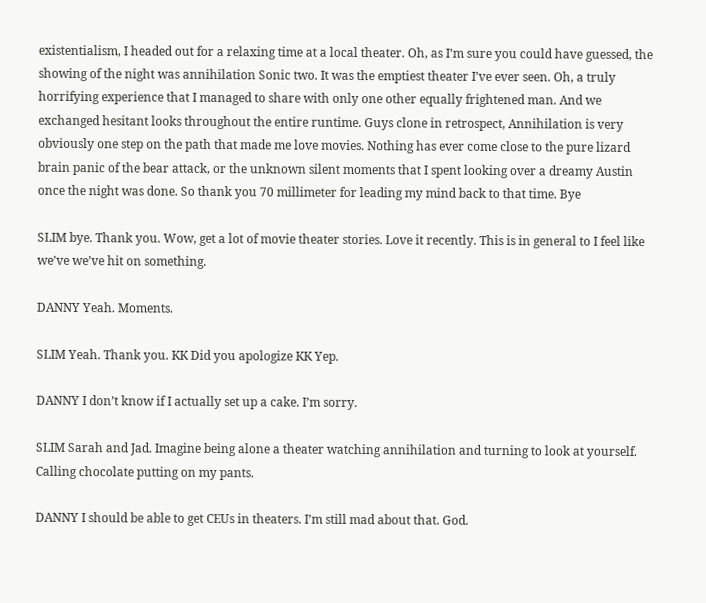existentialism, I headed out for a relaxing time at a local theater. Oh, as I’m sure you could have guessed, the showing of the night was annihilation Sonic two. It was the emptiest theater I’ve ever seen. Oh, a truly horrifying experience that I managed to share with only one other equally frightened man. And we exchanged hesitant looks throughout the entire runtime. Guys clone in retrospect, Annihilation is very obviously one step on the path that made me love movies. Nothing has ever come close to the pure lizard brain panic of the bear attack, or the unknown silent moments that I spent looking over a dreamy Austin once the night was done. So thank you 70 millimeter for leading my mind back to that time. Bye

SLIM bye. Thank you. Wow, get a lot of movie theater stories. Love it recently. This is in general to I feel like we’ve we’ve hit on something.

DANNY Yeah. Moments.

SLIM Yeah. Thank you. KK Did you apologize KK Yep.

DANNY I don’t know if I actually set up a cake. I’m sorry.

SLIM Sarah and Jad. Imagine being alone a theater watching annihilation and turning to look at yourself. Calling chocolate putting on my pants.

DANNY I should be able to get CEUs in theaters. I’m still mad about that. God.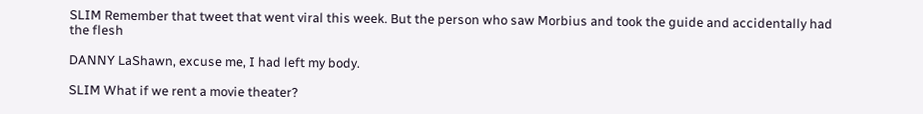SLIM Remember that tweet that went viral this week. But the person who saw Morbius and took the guide and accidentally had the flesh

DANNY LaShawn, excuse me, I had left my body.

SLIM What if we rent a movie theater?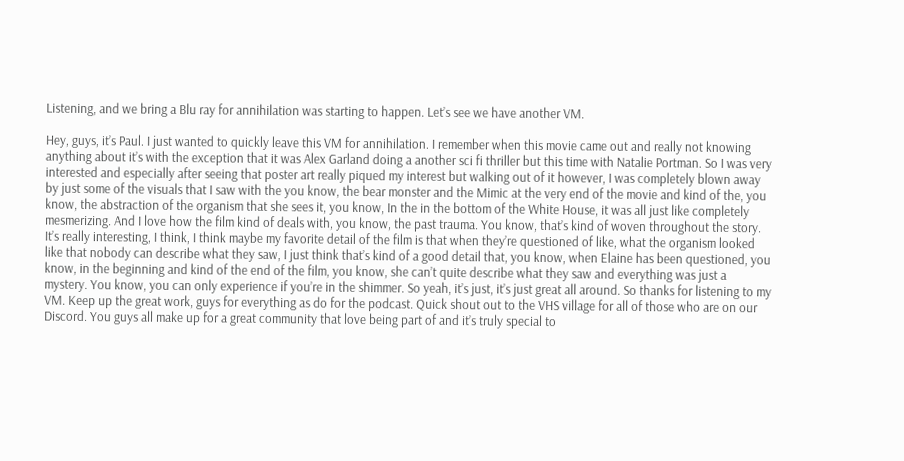Listening, and we bring a Blu ray for annihilation was starting to happen. Let’s see we have another VM.

Hey, guys, it’s Paul. I just wanted to quickly leave this VM for annihilation. I remember when this movie came out and really not knowing anything about it’s with the exception that it was Alex Garland doing a another sci fi thriller but this time with Natalie Portman. So I was very interested and especially after seeing that poster art really piqued my interest but walking out of it however, I was completely blown away by just some of the visuals that I saw with the you know, the bear monster and the Mimic at the very end of the movie and kind of the, you know, the abstraction of the organism that she sees it, you know, In the in the bottom of the White House, it was all just like completely mesmerizing. And I love how the film kind of deals with, you know, the past trauma. You know, that’s kind of woven throughout the story. It’s really interesting, I think, I think maybe my favorite detail of the film is that when they’re questioned of like, what the organism looked like that nobody can describe what they saw, I just think that’s kind of a good detail that, you know, when Elaine has been questioned, you know, in the beginning and kind of the end of the film, you know, she can’t quite describe what they saw and everything was just a mystery. You know, you can only experience if you’re in the shimmer. So yeah, it’s just, it’s just great all around. So thanks for listening to my VM. Keep up the great work, guys for everything as do for the podcast. Quick shout out to the VHS village for all of those who are on our Discord. You guys all make up for a great community that love being part of and it’s truly special to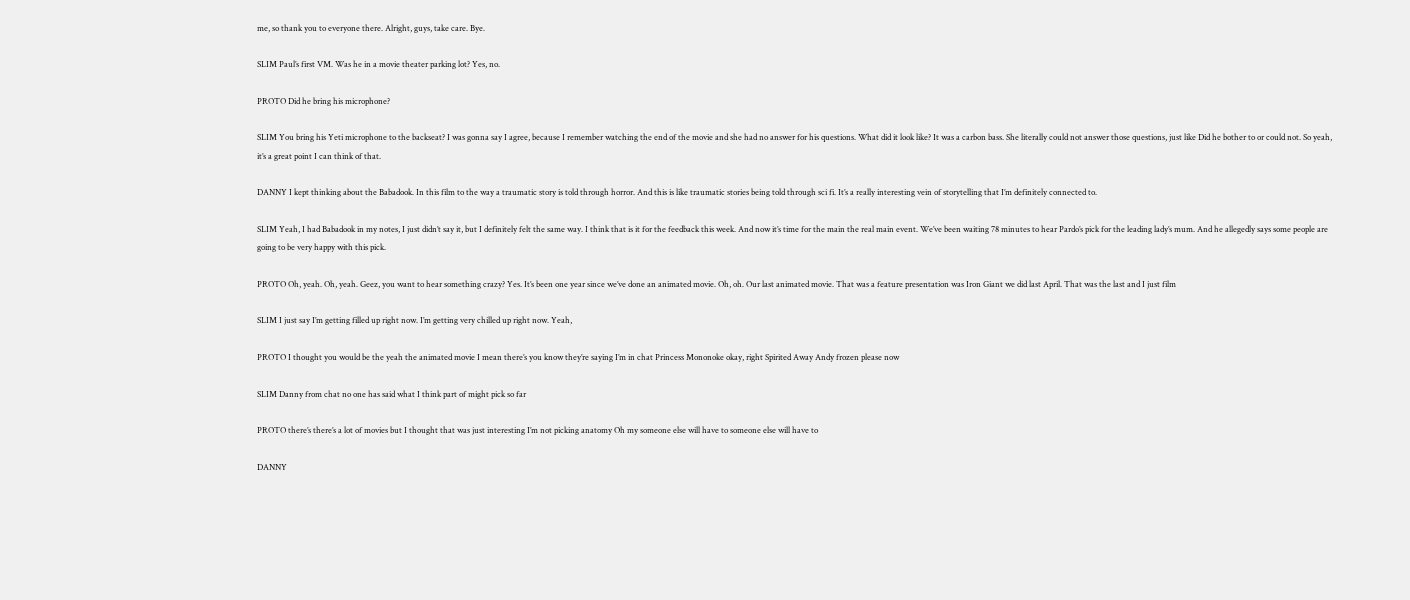me, so thank you to everyone there. Alright, guys, take care. Bye.

SLIM Paul’s first VM. Was he in a movie theater parking lot? Yes, no.

PROTO Did he bring his microphone?

SLIM You bring his Yeti microphone to the backseat? I was gonna say I agree, because I remember watching the end of the movie and she had no answer for his questions. What did it look like? It was a carbon bass. She literally could not answer those questions, just like Did he bother to or could not. So yeah, it’s a great point I can think of that.

DANNY I kept thinking about the Babadook. In this film to the way a traumatic story is told through horror. And this is like traumatic stories being told through sci fi. It’s a really interesting vein of storytelling that I’m definitely connected to.

SLIM Yeah, I had Babadook in my notes, I just didn’t say it, but I definitely felt the same way. I think that is it for the feedback this week. And now it’s time for the main the real main event. We’ve been waiting 78 minutes to hear Pardo’s pick for the leading lady’s mum. And he allegedly says some people are going to be very happy with this pick.

PROTO Oh, yeah. Oh, yeah. Geez, you want to hear something crazy? Yes. It’s been one year since we’ve done an animated movie. Oh, oh. Our last animated movie. That was a feature presentation was Iron Giant we did last April. That was the last and I just film

SLIM I just say I’m getting filled up right now. I’m getting very chilled up right now. Yeah,

PROTO I thought you would be the yeah the animated movie I mean there’s you know they’re saying I’m in chat Princess Mononoke okay, right Spirited Away Andy frozen please now

SLIM Danny from chat no one has said what I think part of might pick so far

PROTO there’s there’s a lot of movies but I thought that was just interesting I’m not picking anatomy Oh my someone else will have to someone else will have to

DANNY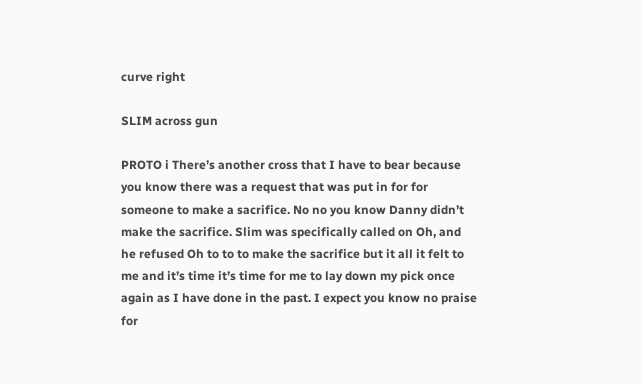curve right

SLIM across gun

PROTO i There’s another cross that I have to bear because you know there was a request that was put in for for someone to make a sacrifice. No no you know Danny didn’t make the sacrifice. Slim was specifically called on Oh, and he refused Oh to to to make the sacrifice but it all it felt to me and it’s time it’s time for me to lay down my pick once again as I have done in the past. I expect you know no praise for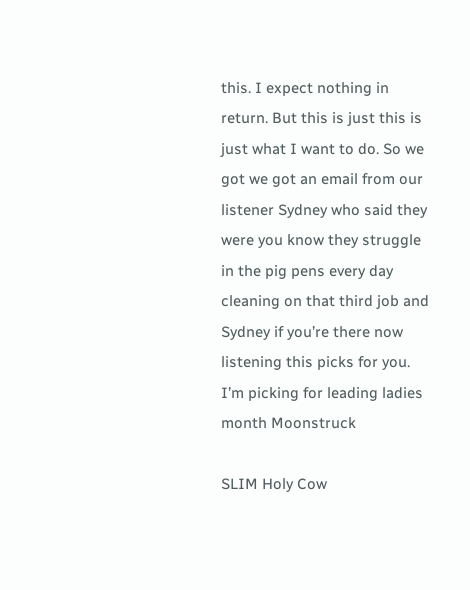this. I expect nothing in return. But this is just this is just what I want to do. So we got we got an email from our listener Sydney who said they were you know they struggle in the pig pens every day cleaning on that third job and Sydney if you’re there now listening this picks for you. I’m picking for leading ladies month Moonstruck

SLIM Holy Cow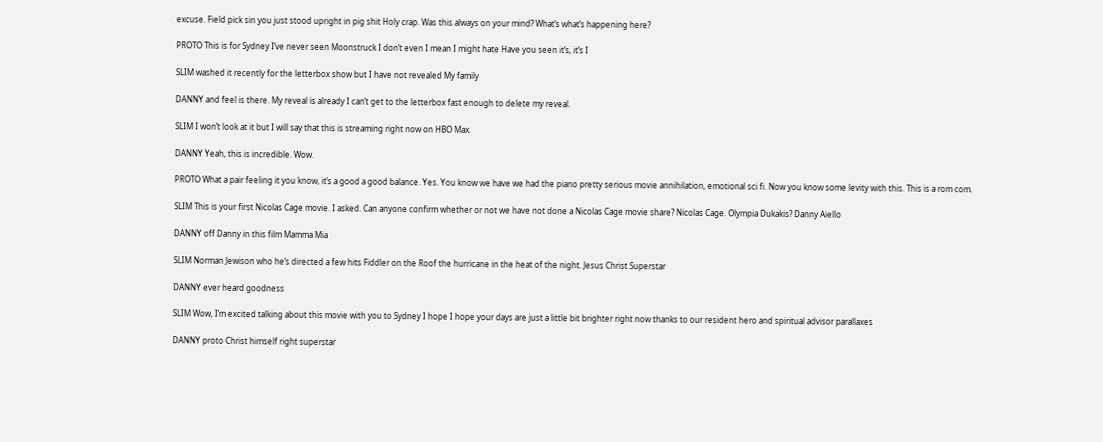excuse. Field pick sin you just stood upright in pig shit Holy crap. Was this always on your mind? What’s what’s happening here?

PROTO This is for Sydney I’ve never seen Moonstruck I don’t even I mean I might hate Have you seen it’s, it’s I

SLIM washed it recently for the letterbox show but I have not revealed My family

DANNY and feel is there. My reveal is already I can’t get to the letterbox fast enough to delete my reveal.

SLIM I won’t look at it but I will say that this is streaming right now on HBO Max.

DANNY Yeah, this is incredible. Wow.

PROTO What a pair feeling it you know, it’s a good a good balance. Yes. You know we have we had the piano pretty serious movie annihilation, emotional sci fi. Now you know some levity with this. This is a rom com.

SLIM This is your first Nicolas Cage movie. I asked. Can anyone confirm whether or not we have not done a Nicolas Cage movie share? Nicolas Cage. Olympia Dukakis? Danny Aiello

DANNY off Danny in this film Mamma Mia

SLIM Norman Jewison who he’s directed a few hits Fiddler on the Roof the hurricane in the heat of the night. Jesus Christ Superstar

DANNY ever heard goodness

SLIM Wow, I’m excited talking about this movie with you to Sydney I hope I hope your days are just a little bit brighter right now thanks to our resident hero and spiritual advisor parallaxes

DANNY proto Christ himself right superstar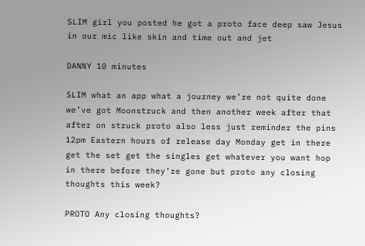SLIM girl you posted he got a proto face deep saw Jesus in our mic like skin and time out and jet

DANNY 10 minutes

SLIM what an app what a journey we’re not quite done we’ve got Moonstruck and then another week after that after on struck proto also less just reminder the pins 12pm Eastern hours of release day Monday get in there get the set get the singles get whatever you want hop in there before they’re gone but proto any closing thoughts this week?

PROTO Any closing thoughts?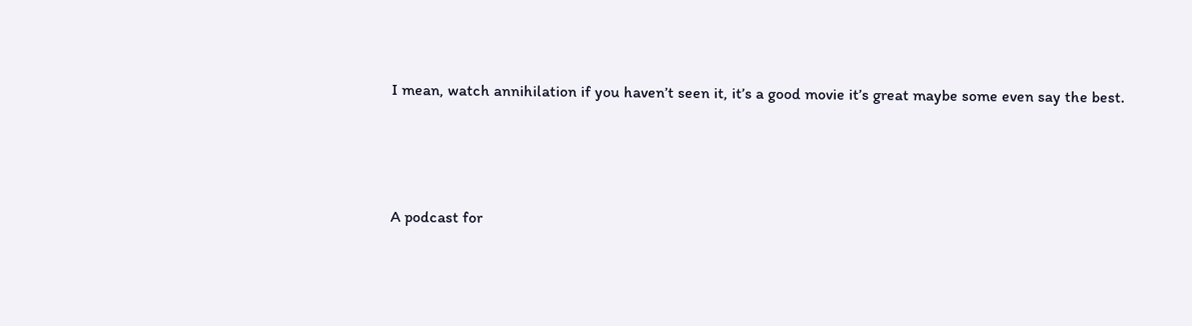I mean, watch annihilation if you haven’t seen it, it’s a good movie it’s great maybe some even say the best.




A podcast for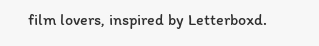film lovers, inspired by Letterboxd.